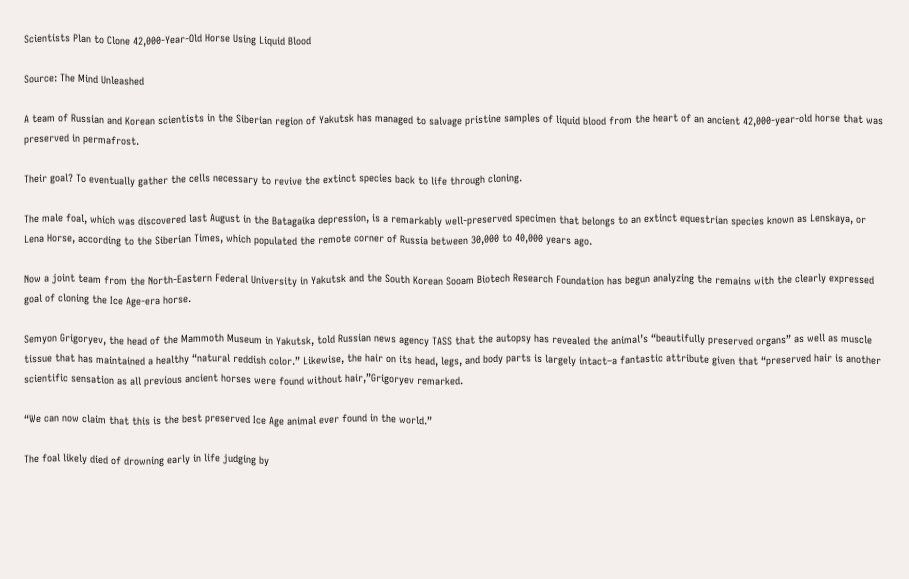Scientists Plan to Clone 42,000-Year-Old Horse Using Liquid Blood

Source: The Mind Unleashed

A team of Russian and Korean scientists in the Siberian region of Yakutsk has managed to salvage pristine samples of liquid blood from the heart of an ancient 42,000-year-old horse that was preserved in permafrost.

Their goal? To eventually gather the cells necessary to revive the extinct species back to life through cloning.

The male foal, which was discovered last August in the Batagaika depression, is a remarkably well-preserved specimen that belongs to an extinct equestrian species known as Lenskaya, or Lena Horse, according to the Siberian Times, which populated the remote corner of Russia between 30,000 to 40,000 years ago.

Now a joint team from the North-Eastern Federal University in Yakutsk and the South Korean Sooam Biotech Research Foundation has begun analyzing the remains with the clearly expressed goal of cloning the Ice Age-era horse.

Semyon Grigoryev, the head of the Mammoth Museum in Yakutsk, told Russian news agency TASS that the autopsy has revealed the animal’s “beautifully preserved organs” as well as muscle tissue that has maintained a healthy “natural reddish color.” Likewise, the hair on its head, legs, and body parts is largely intact–a fantastic attribute given that “preserved hair is another scientific sensation as all previous ancient horses were found without hair,”Grigoryev remarked.

“We can now claim that this is the best preserved Ice Age animal ever found in the world.”

The foal likely died of drowning early in life judging by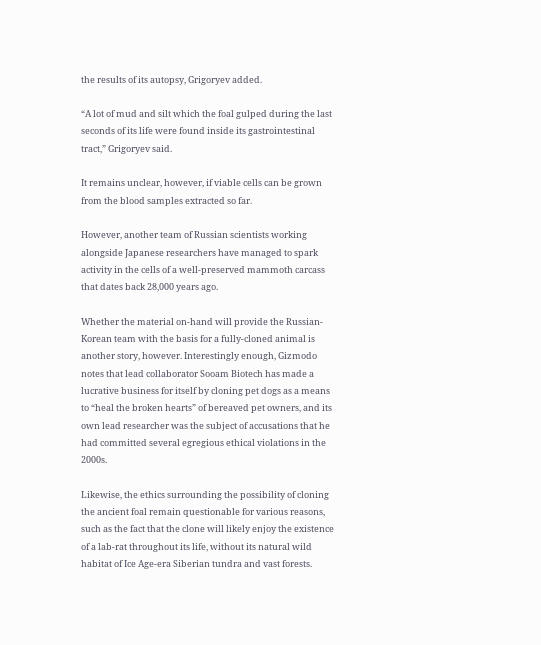the results of its autopsy, Grigoryev added.

“A lot of mud and silt which the foal gulped during the last seconds of its life were found inside its gastrointestinal tract,” Grigoryev said.

It remains unclear, however, if viable cells can be grown from the blood samples extracted so far.

However, another team of Russian scientists working alongside Japanese researchers have managed to spark activity in the cells of a well-preserved mammoth carcass that dates back 28,000 years ago.

Whether the material on-hand will provide the Russian-Korean team with the basis for a fully-cloned animal is another story, however. Interestingly enough, Gizmodo notes that lead collaborator Sooam Biotech has made a lucrative business for itself by cloning pet dogs as a means to “heal the broken hearts” of bereaved pet owners, and its own lead researcher was the subject of accusations that he had committed several egregious ethical violations in the 2000s.

Likewise, the ethics surrounding the possibility of cloning the ancient foal remain questionable for various reasons, such as the fact that the clone will likely enjoy the existence of a lab-rat throughout its life, without its natural wild habitat of Ice Age-era Siberian tundra and vast forests.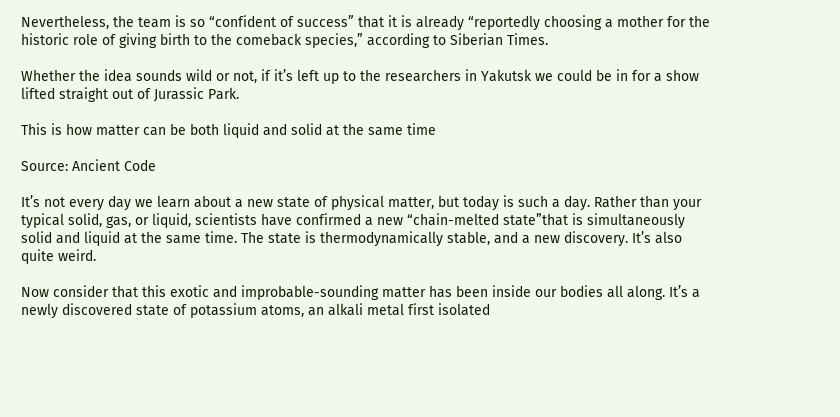Nevertheless, the team is so “confident of success” that it is already “reportedly choosing a mother for the historic role of giving birth to the comeback species,” according to Siberian Times.

Whether the idea sounds wild or not, if it’s left up to the researchers in Yakutsk we could be in for a show lifted straight out of Jurassic Park.

This is how matter can be both liquid and solid at the same time

Source: Ancient Code

It’s not every day we learn about a new state of physical matter, but today is such a day. Rather than your typical solid, gas, or liquid, scientists have confirmed a new “chain-melted state”that is simultaneously solid and liquid at the same time. The state is thermodynamically stable, and a new discovery. It’s also quite weird.

Now consider that this exotic and improbable-sounding matter has been inside our bodies all along. It’s a newly discovered state of potassium atoms, an alkali metal first isolated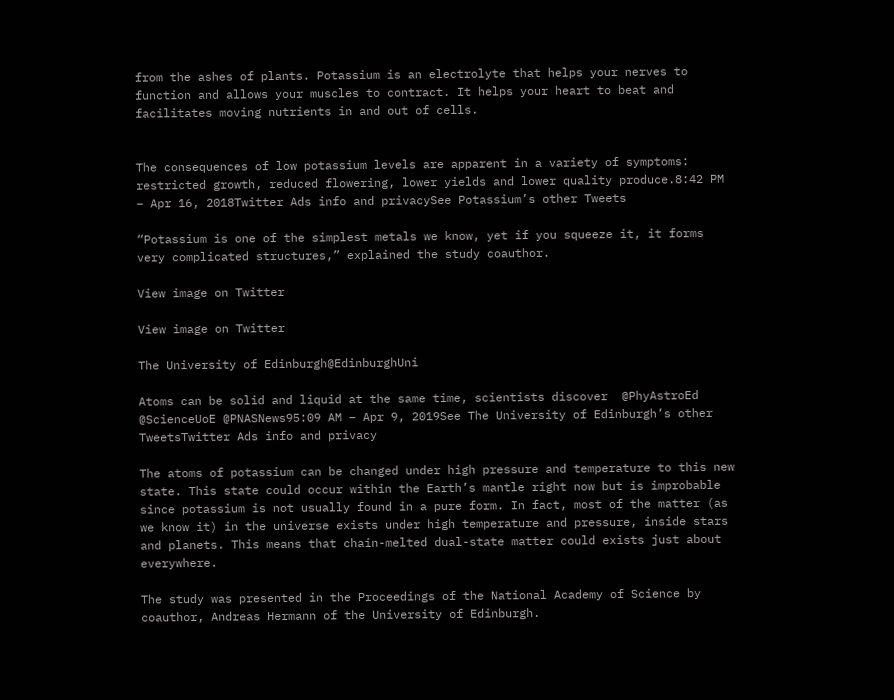from the ashes of plants. Potassium is an electrolyte that helps your nerves to function and allows your muscles to contract. It helps your heart to beat and facilitates moving nutrients in and out of cells.


The consequences of low potassium levels are apparent in a variety of symptoms: restricted growth, reduced flowering, lower yields and lower quality produce.8:42 PM – Apr 16, 2018Twitter Ads info and privacySee Potassium’s other Tweets

“Potassium is one of the simplest metals we know, yet if you squeeze it, it forms very complicated structures,” explained the study coauthor.

View image on Twitter

View image on Twitter

The University of Edinburgh@EdinburghUni

Atoms can be solid and liquid at the same time, scientists discover  @PhyAstroEd @ScienceUoE @PNASNews95:09 AM – Apr 9, 2019See The University of Edinburgh’s other TweetsTwitter Ads info and privacy

The atoms of potassium can be changed under high pressure and temperature to this new state. This state could occur within the Earth’s mantle right now but is improbable since potassium is not usually found in a pure form. In fact, most of the matter (as we know it) in the universe exists under high temperature and pressure, inside stars and planets. This means that chain-melted dual-state matter could exists just about everywhere.

The study was presented in the Proceedings of the National Academy of Science by coauthor, Andreas Hermann of the University of Edinburgh.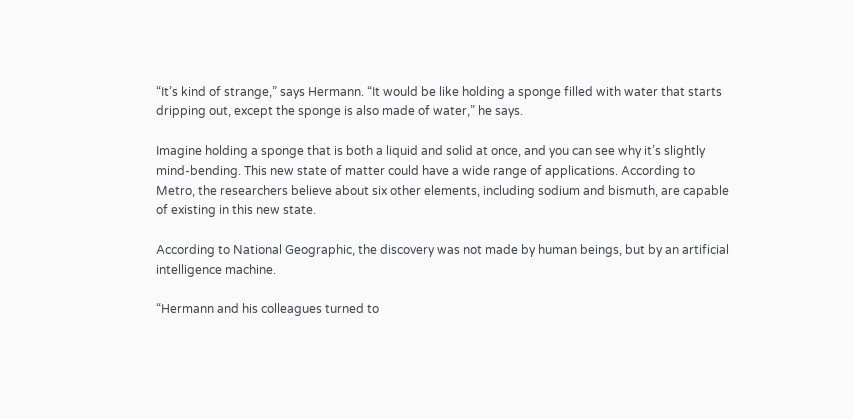“It’s kind of strange,” says Hermann. “It would be like holding a sponge filled with water that starts dripping out, except the sponge is also made of water,” he says.

Imagine holding a sponge that is both a liquid and solid at once, and you can see why it’s slightly mind-bending. This new state of matter could have a wide range of applications. According to Metro, the researchers believe about six other elements, including sodium and bismuth, are capable of existing in this new state.

According to National Geographic, the discovery was not made by human beings, but by an artificial intelligence machine.

“Hermann and his colleagues turned to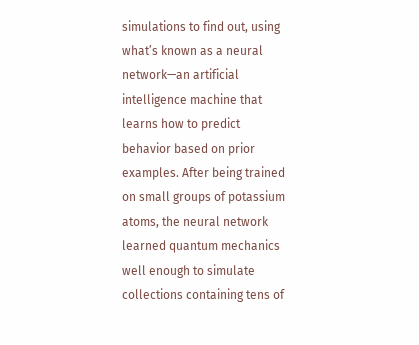simulations to find out, using what’s known as a neural network—an artificial intelligence machine that learns how to predict behavior based on prior examples. After being trained on small groups of potassium atoms, the neural network learned quantum mechanics well enough to simulate collections containing tens of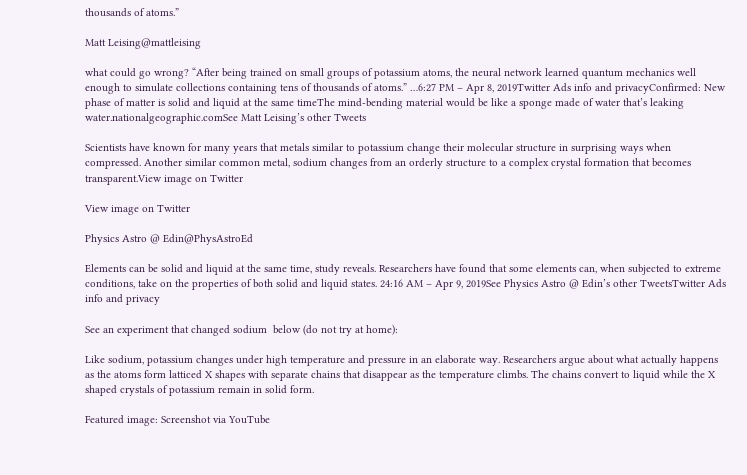thousands of atoms.”

Matt Leising@mattleising

what could go wrong? “After being trained on small groups of potassium atoms, the neural network learned quantum mechanics well enough to simulate collections containing tens of thousands of atoms.” …6:27 PM – Apr 8, 2019Twitter Ads info and privacyConfirmed: New phase of matter is solid and liquid at the same timeThe mind-bending material would be like a sponge made of water that’s leaking water.nationalgeographic.comSee Matt Leising’s other Tweets

Scientists have known for many years that metals similar to potassium change their molecular structure in surprising ways when compressed. Another similar common metal, sodium changes from an orderly structure to a complex crystal formation that becomes transparent.View image on Twitter

View image on Twitter

Physics Astro @ Edin@PhysAstroEd

Elements can be solid and liquid at the same time, study reveals. Researchers have found that some elements can, when subjected to extreme conditions, take on the properties of both solid and liquid states. 24:16 AM – Apr 9, 2019See Physics Astro @ Edin’s other TweetsTwitter Ads info and privacy

See an experiment that changed sodium  below (do not try at home):

Like sodium, potassium changes under high temperature and pressure in an elaborate way. Researchers argue about what actually happens as the atoms form latticed X shapes with separate chains that disappear as the temperature climbs. The chains convert to liquid while the X shaped crystals of potassium remain in solid form.

Featured image: Screenshot via YouTube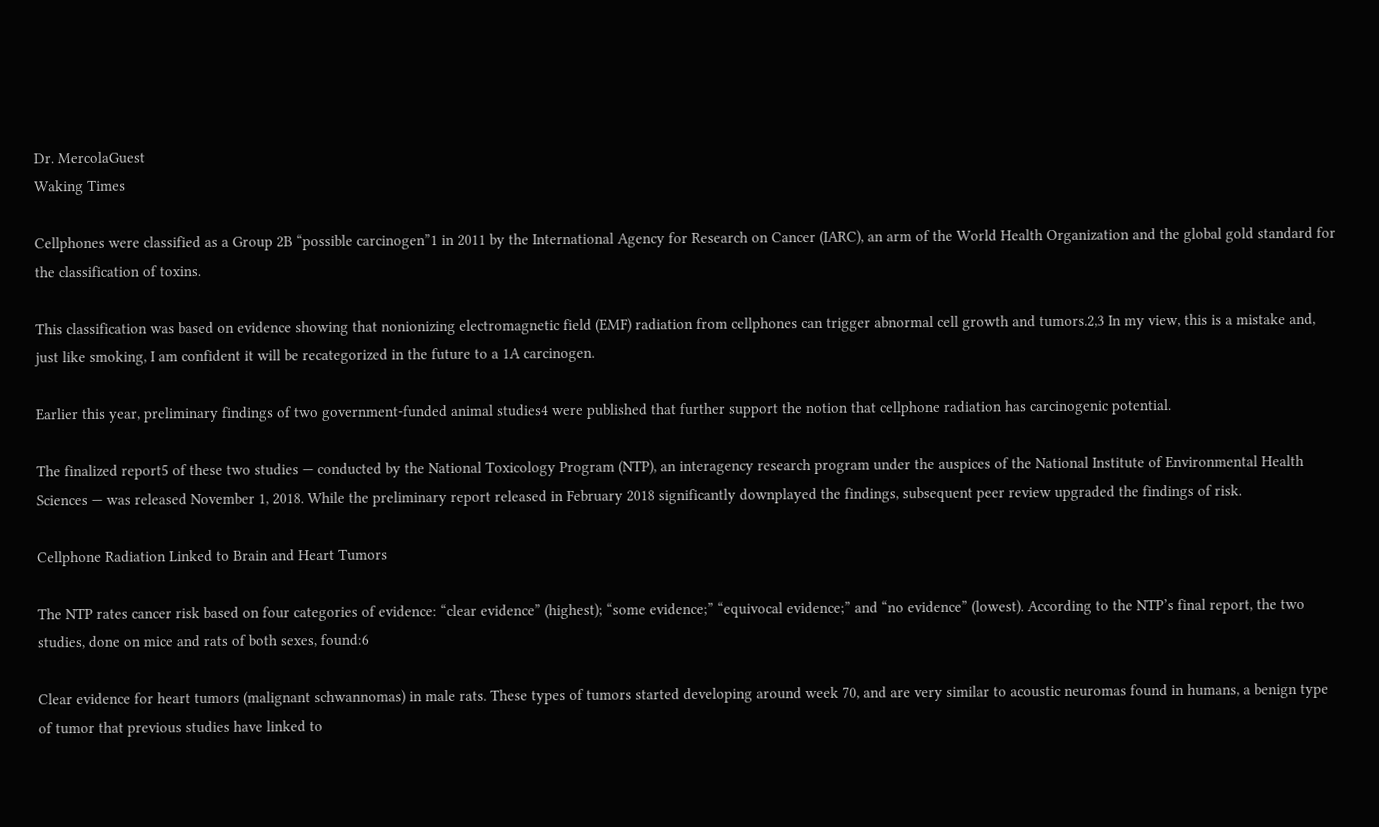Dr. MercolaGuest
Waking Times

Cellphones were classified as a Group 2B “possible carcinogen”1 in 2011 by the International Agency for Research on Cancer (IARC), an arm of the World Health Organization and the global gold standard for the classification of toxins.

This classification was based on evidence showing that nonionizing electromagnetic field (EMF) radiation from cellphones can trigger abnormal cell growth and tumors.2,3 In my view, this is a mistake and, just like smoking, I am confident it will be recategorized in the future to a 1A carcinogen.

Earlier this year, preliminary findings of two government-funded animal studies4 were published that further support the notion that cellphone radiation has carcinogenic potential.

The finalized report5 of these two studies — conducted by the National Toxicology Program (NTP), an interagency research program under the auspices of the National Institute of Environmental Health Sciences — was released November 1, 2018. While the preliminary report released in February 2018 significantly downplayed the findings, subsequent peer review upgraded the findings of risk.

Cellphone Radiation Linked to Brain and Heart Tumors

The NTP rates cancer risk based on four categories of evidence: “clear evidence” (highest); “some evidence;” “equivocal evidence;” and “no evidence” (lowest). According to the NTP’s final report, the two studies, done on mice and rats of both sexes, found:6

Clear evidence for heart tumors (malignant schwannomas) in male rats. These types of tumors started developing around week 70, and are very similar to acoustic neuromas found in humans, a benign type of tumor that previous studies have linked to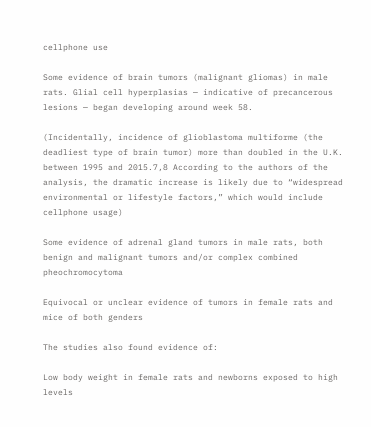cellphone use

Some evidence of brain tumors (malignant gliomas) in male rats. Glial cell hyperplasias — indicative of precancerous lesions — began developing around week 58.

(Incidentally, incidence of glioblastoma multiforme (the deadliest type of brain tumor) more than doubled in the U.K. between 1995 and 2015.7,8 According to the authors of the analysis, the dramatic increase is likely due to “widespread environmental or lifestyle factors,” which would include cellphone usage)

Some evidence of adrenal gland tumors in male rats, both benign and malignant tumors and/or complex combined pheochromocytoma

Equivocal or unclear evidence of tumors in female rats and mice of both genders

The studies also found evidence of:

Low body weight in female rats and newborns exposed to high levels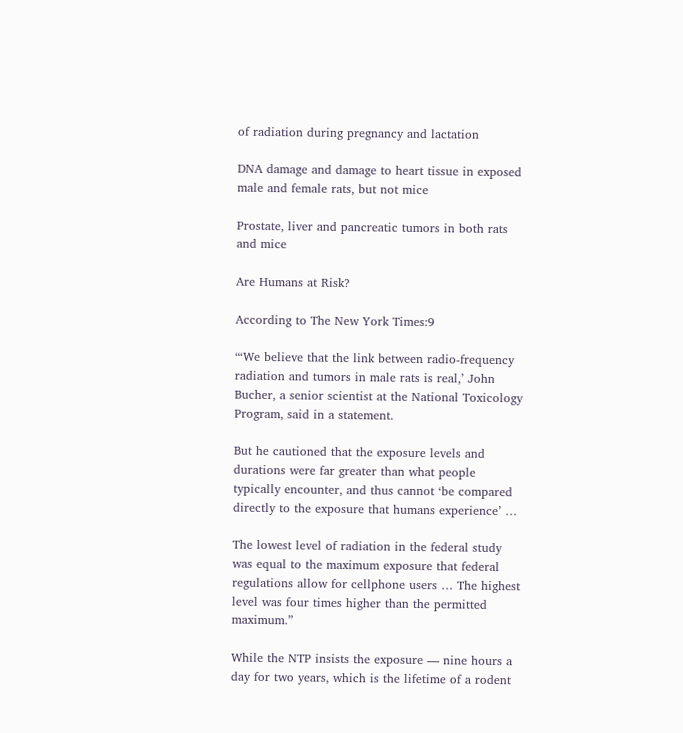of radiation during pregnancy and lactation

DNA damage and damage to heart tissue in exposed male and female rats, but not mice

Prostate, liver and pancreatic tumors in both rats and mice

Are Humans at Risk?

According to The New York Times:9

“‘We believe that the link between radio-frequency radiation and tumors in male rats is real,’ John Bucher, a senior scientist at the National Toxicology Program, said in a statement.

But he cautioned that the exposure levels and durations were far greater than what people typically encounter, and thus cannot ‘be compared directly to the exposure that humans experience’ …

The lowest level of radiation in the federal study was equal to the maximum exposure that federal regulations allow for cellphone users … The highest level was four times higher than the permitted maximum.”

While the NTP insists the exposure — nine hours a day for two years, which is the lifetime of a rodent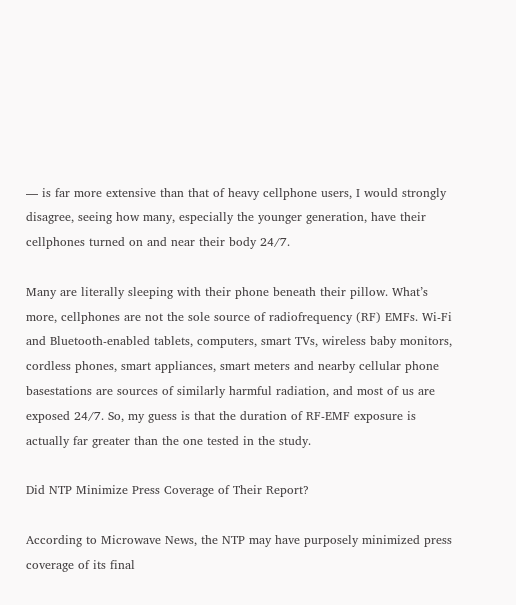— is far more extensive than that of heavy cellphone users, I would strongly disagree, seeing how many, especially the younger generation, have their cellphones turned on and near their body 24/7.

Many are literally sleeping with their phone beneath their pillow. What’s more, cellphones are not the sole source of radiofrequency (RF) EMFs. Wi-Fi and Bluetooth-enabled tablets, computers, smart TVs, wireless baby monitors, cordless phones, smart appliances, smart meters and nearby cellular phone basestations are sources of similarly harmful radiation, and most of us are exposed 24/7. So, my guess is that the duration of RF-EMF exposure is actually far greater than the one tested in the study.

Did NTP Minimize Press Coverage of Their Report?

According to Microwave News, the NTP may have purposely minimized press coverage of its final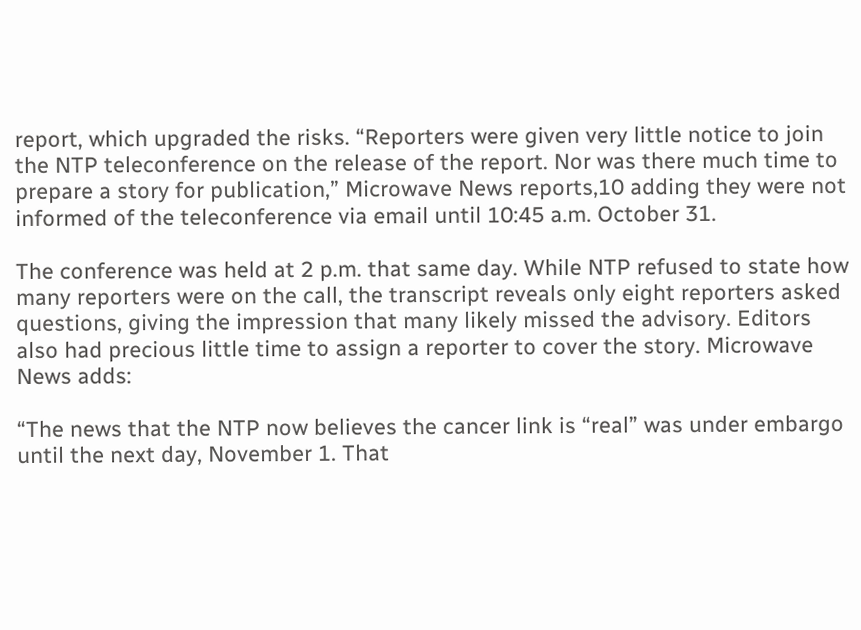report, which upgraded the risks. “Reporters were given very little notice to join the NTP teleconference on the release of the report. Nor was there much time to prepare a story for publication,” Microwave News reports,10 adding they were not informed of the teleconference via email until 10:45 a.m. October 31.

The conference was held at 2 p.m. that same day. While NTP refused to state how many reporters were on the call, the transcript reveals only eight reporters asked questions, giving the impression that many likely missed the advisory. Editors also had precious little time to assign a reporter to cover the story. Microwave News adds:

“The news that the NTP now believes the cancer link is “real” was under embargo until the next day, November 1. That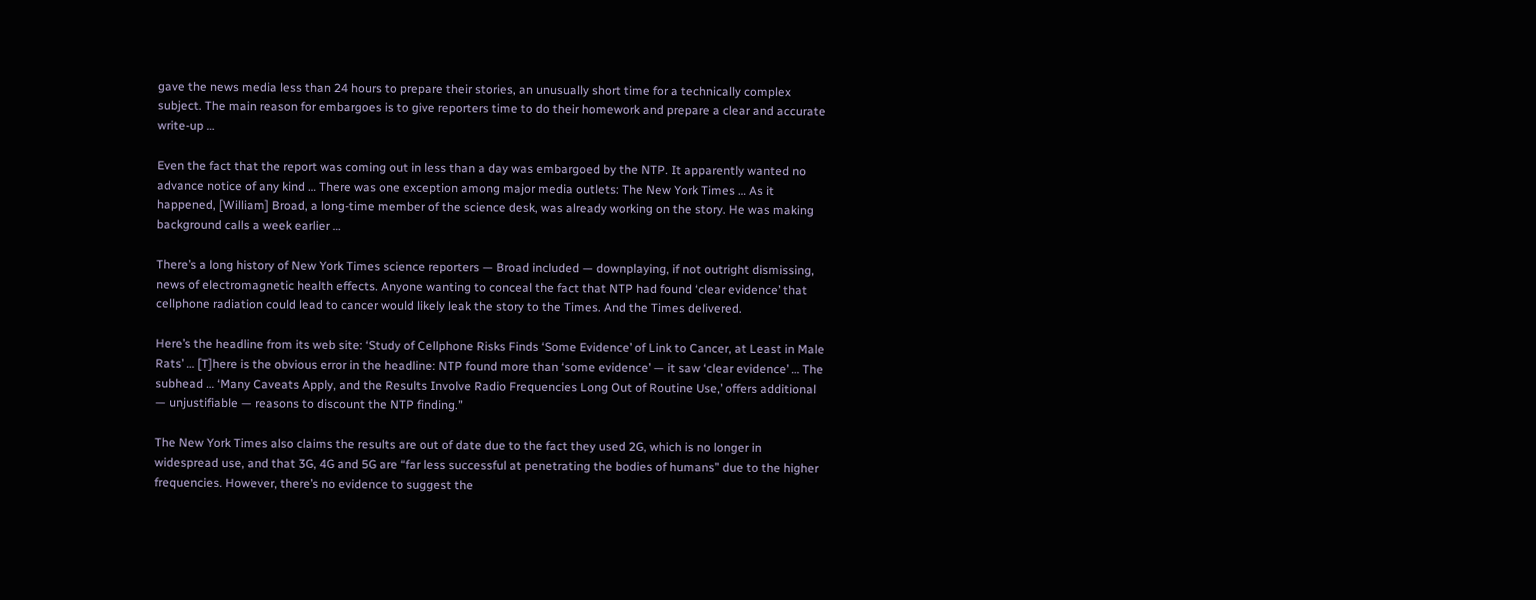gave the news media less than 24 hours to prepare their stories, an unusually short time for a technically complex subject. The main reason for embargoes is to give reporters time to do their homework and prepare a clear and accurate write-up …

Even the fact that the report was coming out in less than a day was embargoed by the NTP. It apparently wanted no advance notice of any kind … There was one exception among major media outlets: The New York Times … As it happened, [William] Broad, a long-time member of the science desk, was already working on the story. He was making background calls a week earlier …

There’s a long history of New York Times science reporters — Broad included — downplaying, if not outright dismissing, news of electromagnetic health effects. Anyone wanting to conceal the fact that NTP had found ‘clear evidence’ that cellphone radiation could lead to cancer would likely leak the story to the Times. And the Times delivered.

Here’s the headline from its web site: ‘Study of Cellphone Risks Finds ‘Some Evidence’ of Link to Cancer, at Least in Male Rats’ … [T]here is the obvious error in the headline: NTP found more than ‘some evidence’ — it saw ‘clear evidence’ … The subhead … ‘Many Caveats Apply, and the Results Involve Radio Frequencies Long Out of Routine Use,’ offers additional — unjustifiable — reasons to discount the NTP finding.”

The New York Times also claims the results are out of date due to the fact they used 2G, which is no longer in widespread use, and that 3G, 4G and 5G are “far less successful at penetrating the bodies of humans” due to the higher frequencies. However, there’s no evidence to suggest the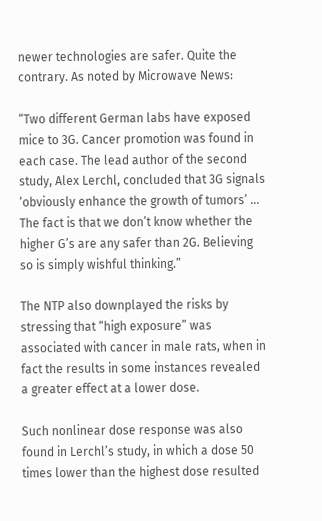newer technologies are safer. Quite the contrary. As noted by Microwave News:

“Two different German labs have exposed mice to 3G. Cancer promotion was found in each case. The lead author of the second study, Alex Lerchl, concluded that 3G signals ‘obviously enhance the growth of tumors’ … The fact is that we don’t know whether the higher G’s are any safer than 2G. Believing so is simply wishful thinking.”

The NTP also downplayed the risks by stressing that “high exposure” was associated with cancer in male rats, when in fact the results in some instances revealed a greater effect at a lower dose.

Such nonlinear dose response was also found in Lerchl’s study, in which a dose 50 times lower than the highest dose resulted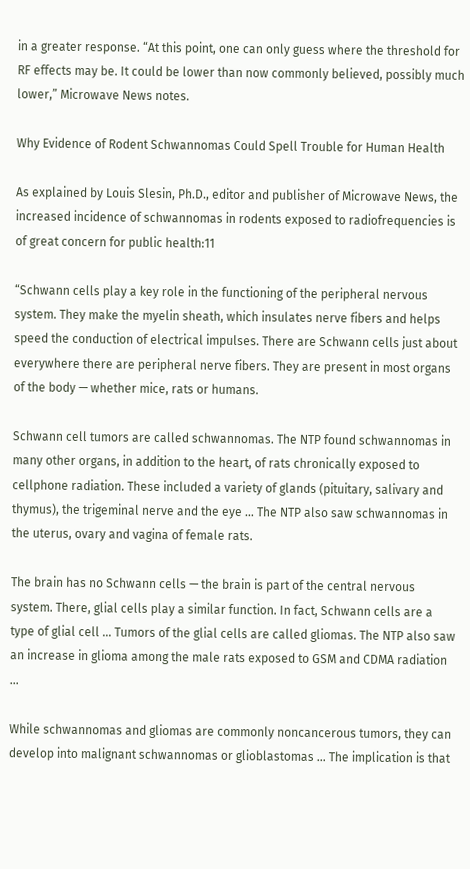in a greater response. “At this point, one can only guess where the threshold for RF effects may be. It could be lower than now commonly believed, possibly much lower,” Microwave News notes.

Why Evidence of Rodent Schwannomas Could Spell Trouble for Human Health

As explained by Louis Slesin, Ph.D., editor and publisher of Microwave News, the increased incidence of schwannomas in rodents exposed to radiofrequencies is of great concern for public health:11

“Schwann cells play a key role in the functioning of the peripheral nervous system. They make the myelin sheath, which insulates nerve fibers and helps speed the conduction of electrical impulses. There are Schwann cells just about everywhere there are peripheral nerve fibers. They are present in most organs of the body — whether mice, rats or humans.

Schwann cell tumors are called schwannomas. The NTP found schwannomas in many other organs, in addition to the heart, of rats chronically exposed to cellphone radiation. These included a variety of glands (pituitary, salivary and thymus), the trigeminal nerve and the eye … The NTP also saw schwannomas in the uterus, ovary and vagina of female rats.

The brain has no Schwann cells — the brain is part of the central nervous system. There, glial cells play a similar function. In fact, Schwann cells are a type of glial cell … Tumors of the glial cells are called gliomas. The NTP also saw an increase in glioma among the male rats exposed to GSM and CDMA radiation …

While schwannomas and gliomas are commonly noncancerous tumors, they can develop into malignant schwannomas or glioblastomas … The implication is that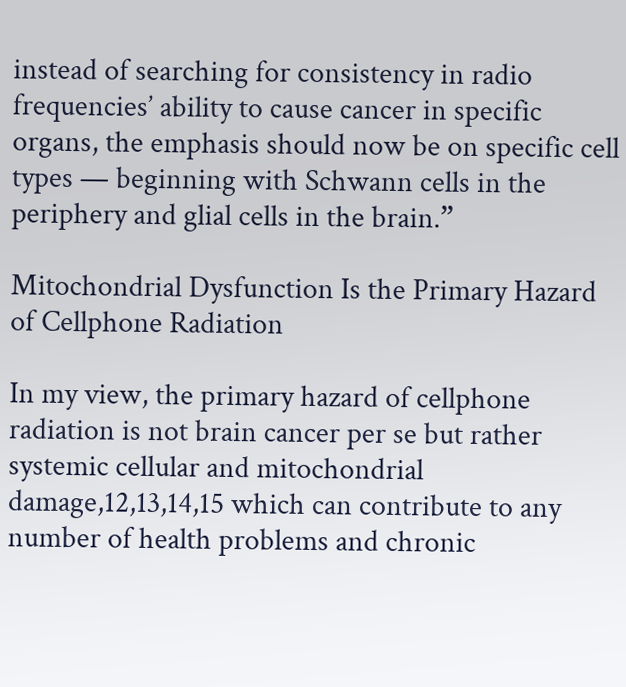instead of searching for consistency in radio frequencies’ ability to cause cancer in specific organs, the emphasis should now be on specific cell types — beginning with Schwann cells in the periphery and glial cells in the brain.”

Mitochondrial Dysfunction Is the Primary Hazard of Cellphone Radiation

In my view, the primary hazard of cellphone radiation is not brain cancer per se but rather systemic cellular and mitochondrial damage,12,13,14,15 which can contribute to any number of health problems and chronic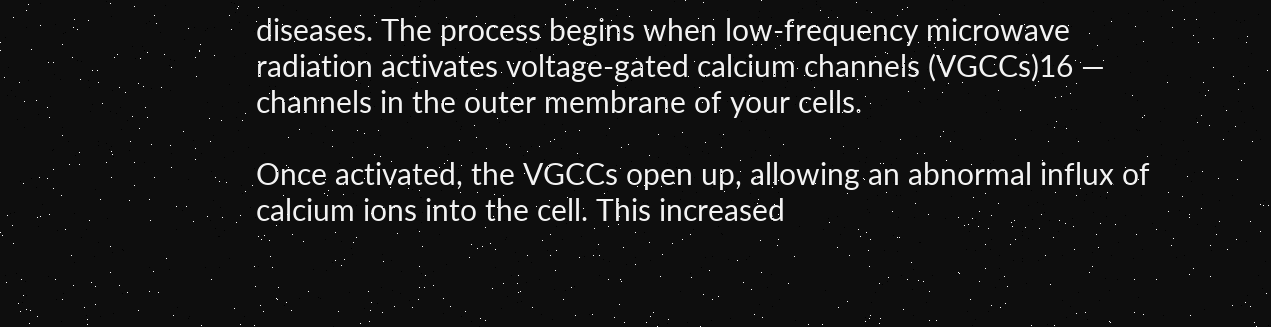diseases. The process begins when low-frequency microwave radiation activates voltage-gated calcium channels (VGCCs)16 — channels in the outer membrane of your cells.

Once activated, the VGCCs open up, allowing an abnormal influx of calcium ions into the cell. This increased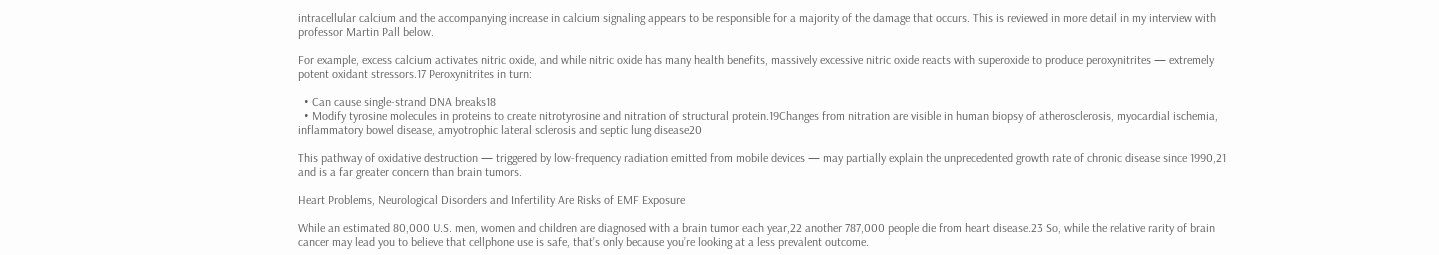intracellular calcium and the accompanying increase in calcium signaling appears to be responsible for a majority of the damage that occurs. This is reviewed in more detail in my interview with professor Martin Pall below.

For example, excess calcium activates nitric oxide, and while nitric oxide has many health benefits, massively excessive nitric oxide reacts with superoxide to produce peroxynitrites — extremely potent oxidant stressors.17 Peroxynitrites in turn:

  • Can cause single-strand DNA breaks18
  • Modify tyrosine molecules in proteins to create nitrotyrosine and nitration of structural protein.19Changes from nitration are visible in human biopsy of atherosclerosis, myocardial ischemia, inflammatory bowel disease, amyotrophic lateral sclerosis and septic lung disease20

This pathway of oxidative destruction — triggered by low-frequency radiation emitted from mobile devices — may partially explain the unprecedented growth rate of chronic disease since 1990,21 and is a far greater concern than brain tumors.

Heart Problems, Neurological Disorders and Infertility Are Risks of EMF Exposure

While an estimated 80,000 U.S. men, women and children are diagnosed with a brain tumor each year,22 another 787,000 people die from heart disease.23 So, while the relative rarity of brain cancer may lead you to believe that cellphone use is safe, that’s only because you’re looking at a less prevalent outcome.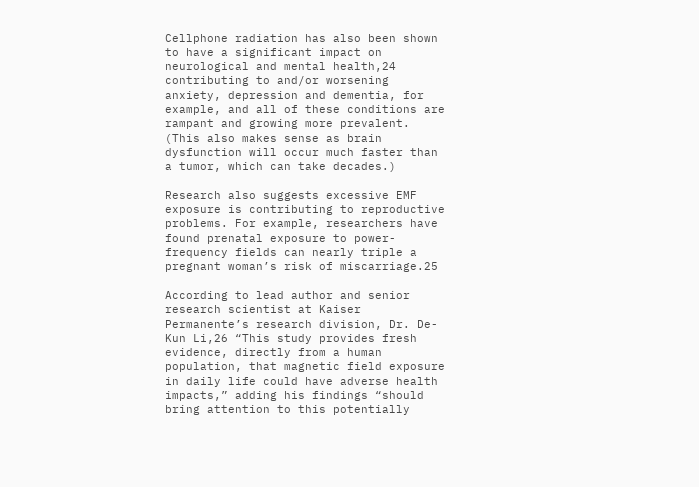Cellphone radiation has also been shown to have a significant impact on neurological and mental health,24 contributing to and/or worsening anxiety, depression and dementia, for example, and all of these conditions are rampant and growing more prevalent. (This also makes sense as brain dysfunction will occur much faster than a tumor, which can take decades.)

Research also suggests excessive EMF exposure is contributing to reproductive problems. For example, researchers have found prenatal exposure to power-frequency fields can nearly triple a pregnant woman’s risk of miscarriage.25

According to lead author and senior research scientist at Kaiser Permanente’s research division, Dr. De-Kun Li,26 “This study provides fresh evidence, directly from a human population, that magnetic field exposure in daily life could have adverse health impacts,” adding his findings “should bring attention to this potentially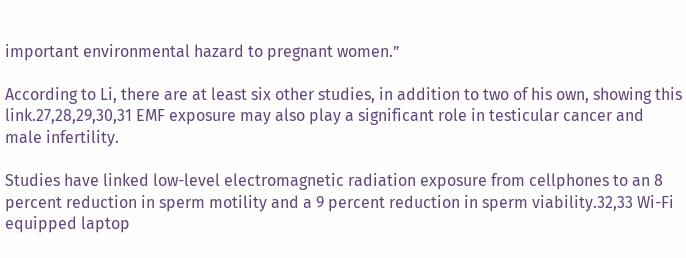important environmental hazard to pregnant women.”

According to Li, there are at least six other studies, in addition to two of his own, showing this link.27,28,29,30,31 EMF exposure may also play a significant role in testicular cancer and male infertility.

Studies have linked low-level electromagnetic radiation exposure from cellphones to an 8 percent reduction in sperm motility and a 9 percent reduction in sperm viability.32,33 Wi-Fi equipped laptop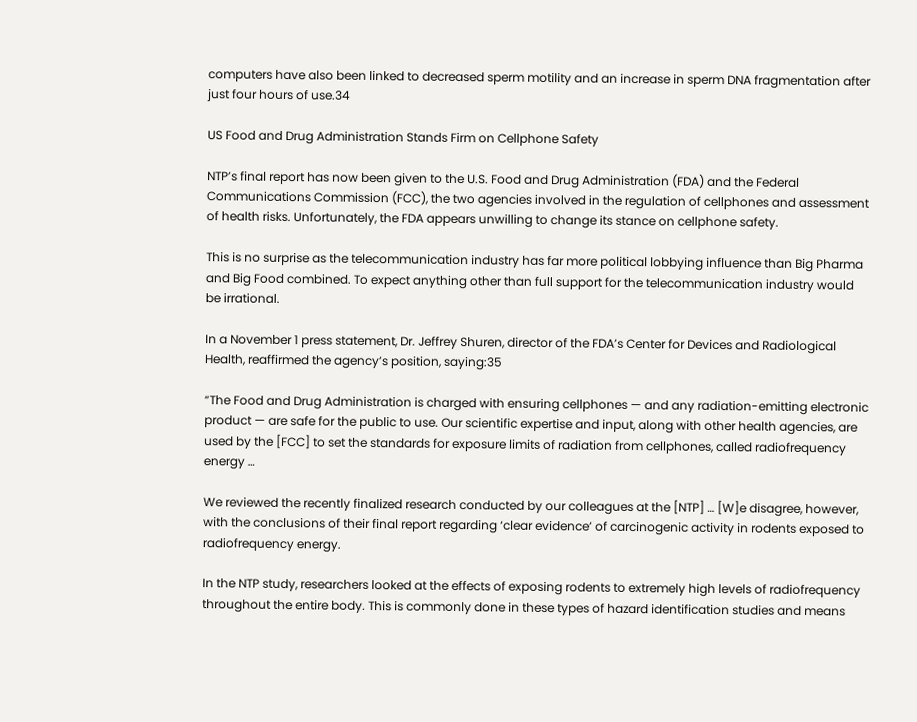computers have also been linked to decreased sperm motility and an increase in sperm DNA fragmentation after just four hours of use.34

US Food and Drug Administration Stands Firm on Cellphone Safety

NTP’s final report has now been given to the U.S. Food and Drug Administration (FDA) and the Federal Communications Commission (FCC), the two agencies involved in the regulation of cellphones and assessment of health risks. Unfortunately, the FDA appears unwilling to change its stance on cellphone safety.

This is no surprise as the telecommunication industry has far more political lobbying influence than Big Pharma and Big Food combined. To expect anything other than full support for the telecommunication industry would be irrational.

In a November 1 press statement, Dr. Jeffrey Shuren, director of the FDA’s Center for Devices and Radiological Health, reaffirmed the agency’s position, saying:35

“The Food and Drug Administration is charged with ensuring cellphones — and any radiation-emitting electronic product — are safe for the public to use. Our scientific expertise and input, along with other health agencies, are used by the [FCC] to set the standards for exposure limits of radiation from cellphones, called radiofrequency energy …

We reviewed the recently finalized research conducted by our colleagues at the [NTP] … [W]e disagree, however, with the conclusions of their final report regarding ‘clear evidence’ of carcinogenic activity in rodents exposed to radiofrequency energy.

In the NTP study, researchers looked at the effects of exposing rodents to extremely high levels of radiofrequency throughout the entire body. This is commonly done in these types of hazard identification studies and means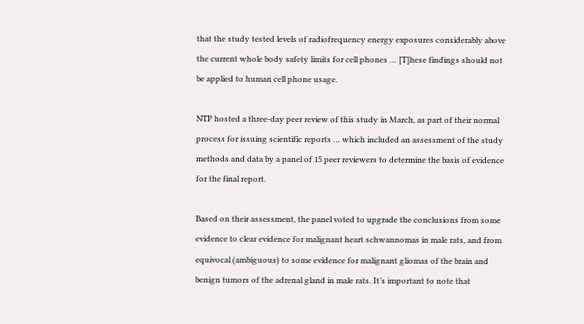that the study tested levels of radiofrequency energy exposures considerably above the current whole body safety limits for cell phones … [T]hese findings should not be applied to human cell phone usage.

NTP hosted a three-day peer review of this study in March, as part of their normal process for issuing scientific reports … which included an assessment of the study methods and data by a panel of 15 peer reviewers to determine the basis of evidence for the final report.

Based on their assessment, the panel voted to upgrade the conclusions from some evidence to clear evidence for malignant heart schwannomas in male rats, and from equivocal (ambiguous) to some evidence for malignant gliomas of the brain and benign tumors of the adrenal gland in male rats. It’s important to note that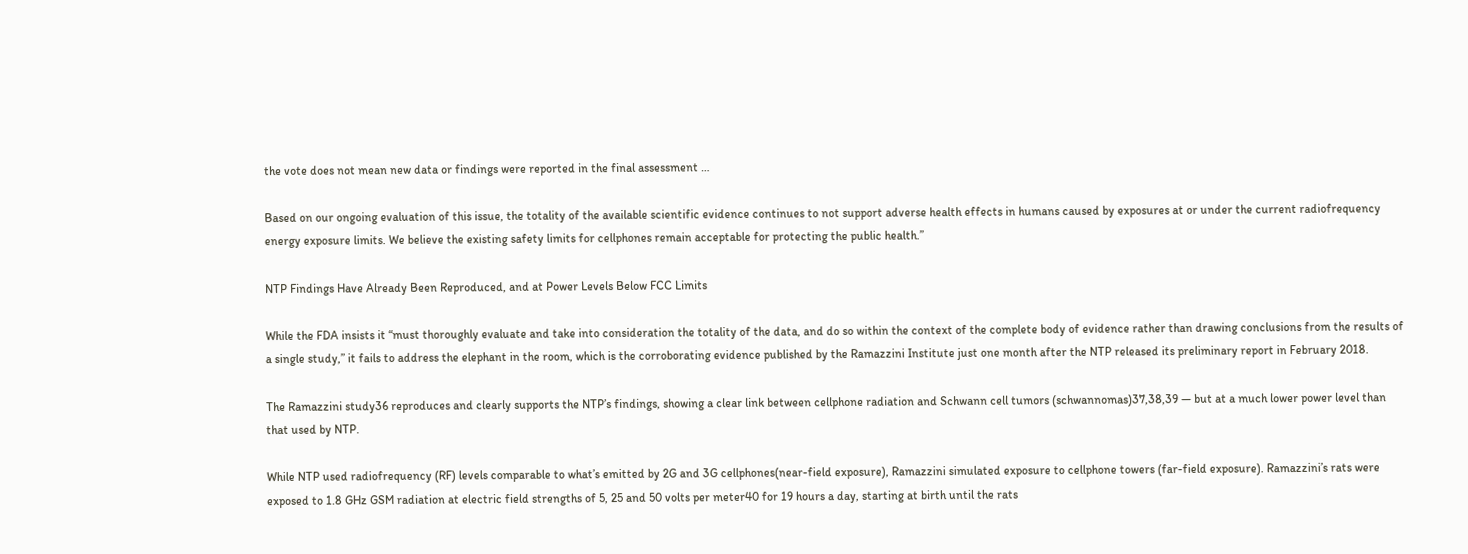the vote does not mean new data or findings were reported in the final assessment …

Based on our ongoing evaluation of this issue, the totality of the available scientific evidence continues to not support adverse health effects in humans caused by exposures at or under the current radiofrequency energy exposure limits. We believe the existing safety limits for cellphones remain acceptable for protecting the public health.”

NTP Findings Have Already Been Reproduced, and at Power Levels Below FCC Limits

While the FDA insists it “must thoroughly evaluate and take into consideration the totality of the data, and do so within the context of the complete body of evidence rather than drawing conclusions from the results of a single study,” it fails to address the elephant in the room, which is the corroborating evidence published by the Ramazzini Institute just one month after the NTP released its preliminary report in February 2018.

The Ramazzini study36 reproduces and clearly supports the NTP’s findings, showing a clear link between cellphone radiation and Schwann cell tumors (schwannomas)37,38,39 — but at a much lower power level than that used by NTP.

While NTP used radiofrequency (RF) levels comparable to what’s emitted by 2G and 3G cellphones(near-field exposure), Ramazzini simulated exposure to cellphone towers (far-field exposure). Ramazzini’s rats were exposed to 1.8 GHz GSM radiation at electric field strengths of 5, 25 and 50 volts per meter40 for 19 hours a day, starting at birth until the rats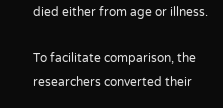died either from age or illness.

To facilitate comparison, the researchers converted their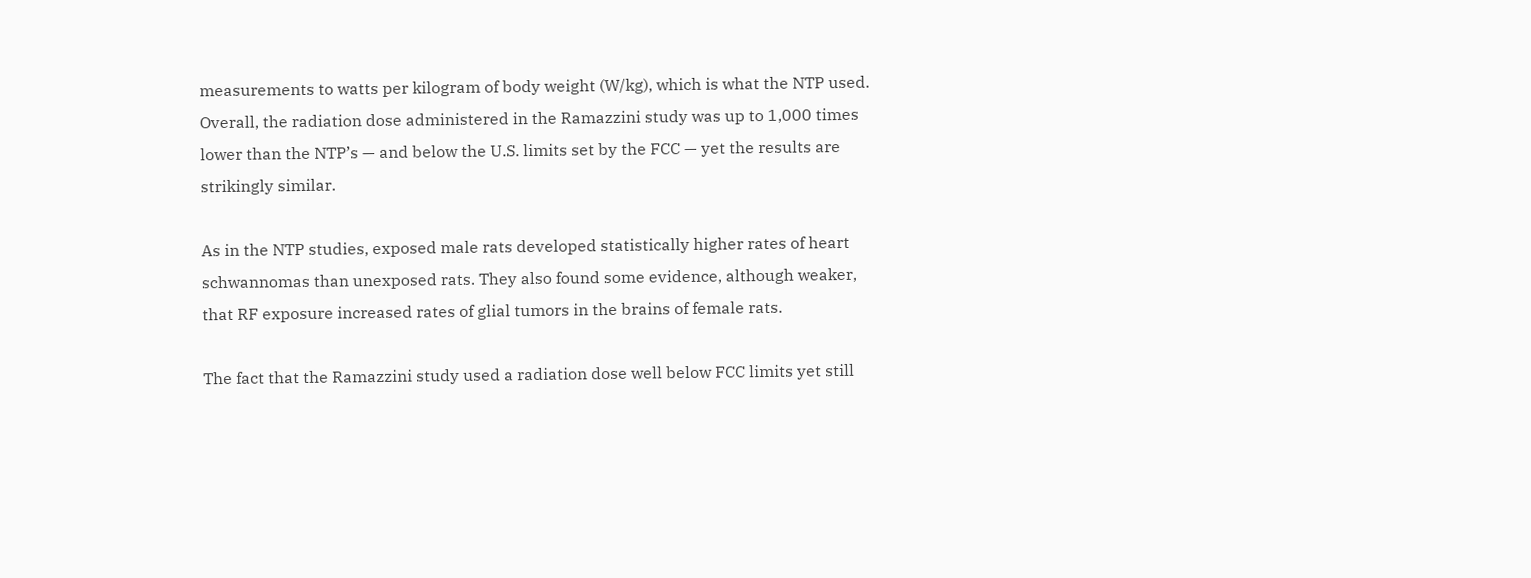measurements to watts per kilogram of body weight (W/kg), which is what the NTP used. Overall, the radiation dose administered in the Ramazzini study was up to 1,000 times lower than the NTP’s — and below the U.S. limits set by the FCC — yet the results are strikingly similar.

As in the NTP studies, exposed male rats developed statistically higher rates of heart schwannomas than unexposed rats. They also found some evidence, although weaker, that RF exposure increased rates of glial tumors in the brains of female rats.

The fact that the Ramazzini study used a radiation dose well below FCC limits yet still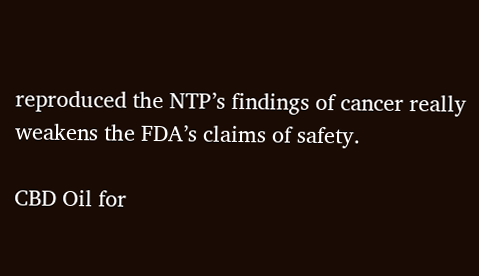reproduced the NTP’s findings of cancer really weakens the FDA’s claims of safety.

CBD Oil for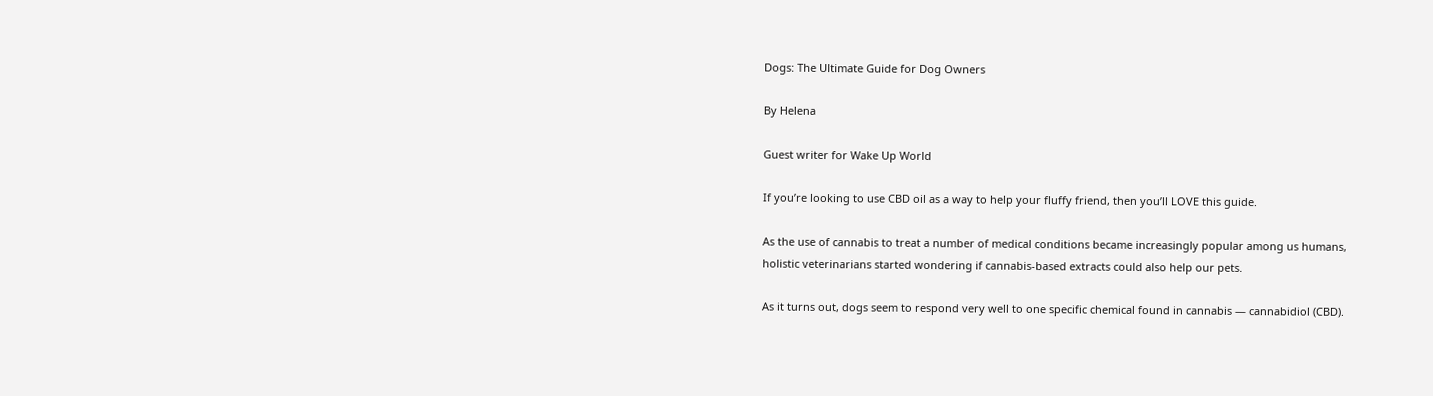Dogs: The Ultimate Guide for Dog Owners

By Helena

Guest writer for Wake Up World

If you’re looking to use CBD oil as a way to help your fluffy friend, then you’ll LOVE this guide.

As the use of cannabis to treat a number of medical conditions became increasingly popular among us humans, holistic veterinarians started wondering if cannabis-based extracts could also help our pets.

As it turns out, dogs seem to respond very well to one specific chemical found in cannabis — cannabidiol (CBD).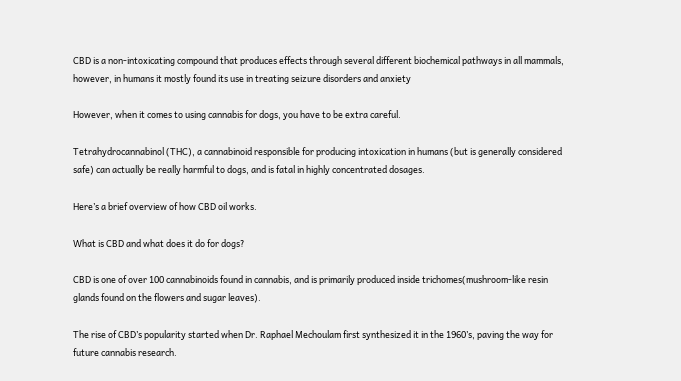CBD is a non-intoxicating compound that produces effects through several different biochemical pathways in all mammals, however, in humans it mostly found its use in treating seizure disorders and anxiety

However, when it comes to using cannabis for dogs, you have to be extra careful.

Tetrahydrocannabinol (THC), a cannabinoid responsible for producing intoxication in humans (but is generally considered safe) can actually be really harmful to dogs, and is fatal in highly concentrated dosages.

Here’s a brief overview of how CBD oil works.

What is CBD and what does it do for dogs?

CBD is one of over 100 cannabinoids found in cannabis, and is primarily produced inside trichomes(mushroom-like resin glands found on the flowers and sugar leaves).

The rise of CBD’s popularity started when Dr. Raphael Mechoulam first synthesized it in the 1960’s, paving the way for future cannabis research.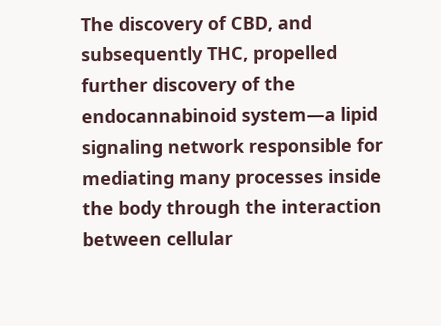The discovery of CBD, and subsequently THC, propelled further discovery of the endocannabinoid system—a lipid signaling network responsible for mediating many processes inside the body through the interaction between cellular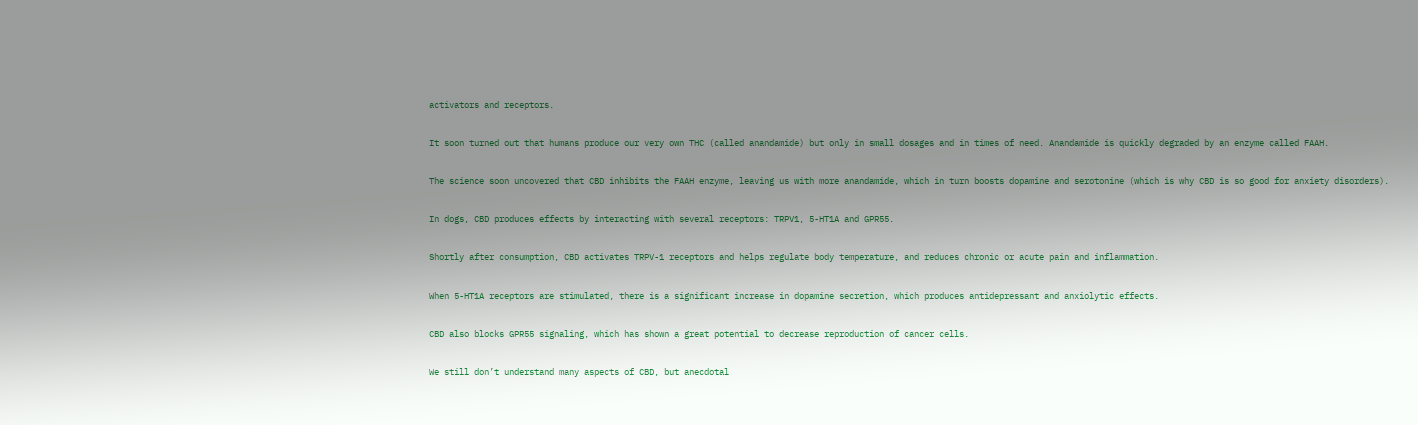activators and receptors.

It soon turned out that humans produce our very own THC (called anandamide) but only in small dosages and in times of need. Anandamide is quickly degraded by an enzyme called FAAH.

The science soon uncovered that CBD inhibits the FAAH enzyme, leaving us with more anandamide, which in turn boosts dopamine and serotonine (which is why CBD is so good for anxiety disorders).

In dogs, CBD produces effects by interacting with several receptors: TRPV1, 5-HT1A and GPR55.

Shortly after consumption, CBD activates TRPV-1 receptors and helps regulate body temperature, and reduces chronic or acute pain and inflammation.

When 5-HT1A receptors are stimulated, there is a significant increase in dopamine secretion, which produces antidepressant and anxiolytic effects.

CBD also blocks GPR55 signaling, which has shown a great potential to decrease reproduction of cancer cells.

We still don’t understand many aspects of CBD, but anecdotal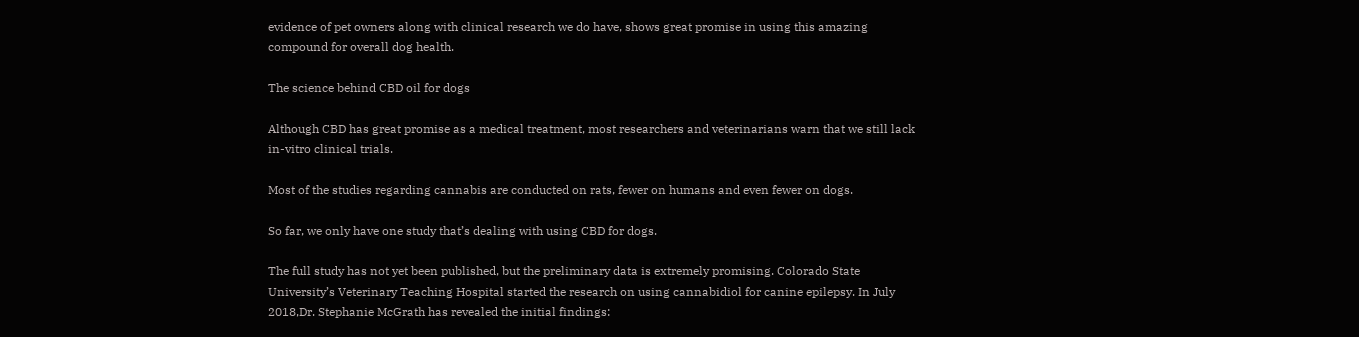evidence of pet owners along with clinical research we do have, shows great promise in using this amazing compound for overall dog health.

The science behind CBD oil for dogs

Although CBD has great promise as a medical treatment, most researchers and veterinarians warn that we still lack in-vitro clinical trials.

Most of the studies regarding cannabis are conducted on rats, fewer on humans and even fewer on dogs.

So far, we only have one study that’s dealing with using CBD for dogs.

The full study has not yet been published, but the preliminary data is extremely promising. Colorado State University’s Veterinary Teaching Hospital started the research on using cannabidiol for canine epilepsy. In July 2018,Dr. Stephanie McGrath has revealed the initial findings: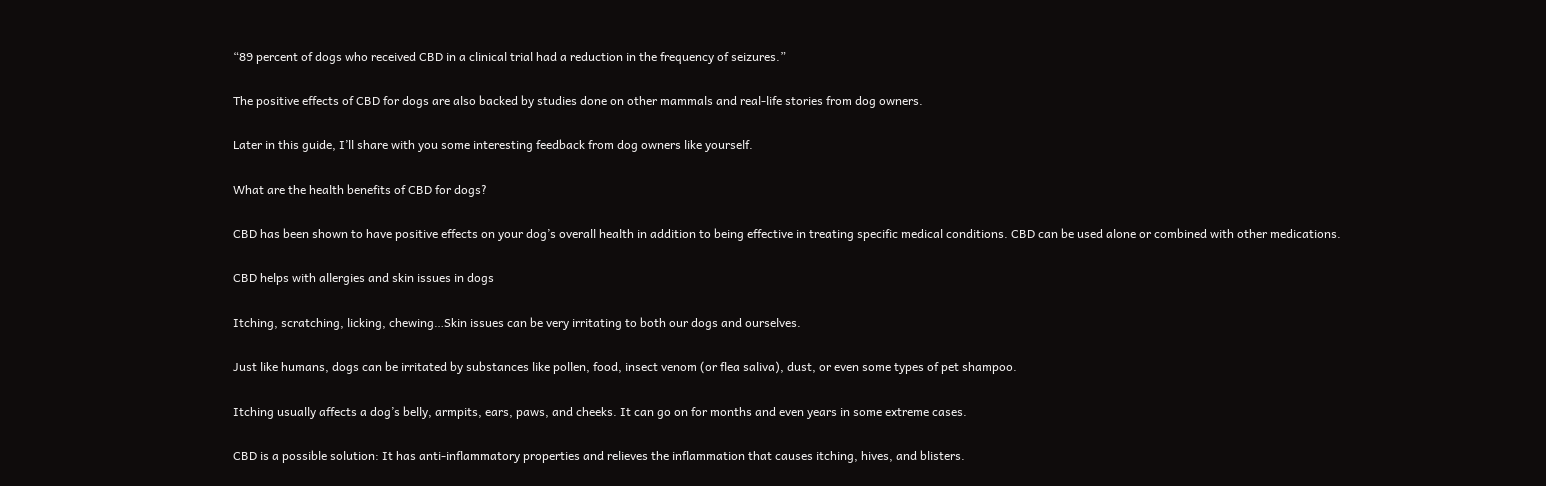“89 percent of dogs who received CBD in a clinical trial had a reduction in the frequency of seizures.”

The positive effects of CBD for dogs are also backed by studies done on other mammals and real-life stories from dog owners.

Later in this guide, I’ll share with you some interesting feedback from dog owners like yourself.

What are the health benefits of CBD for dogs?

CBD has been shown to have positive effects on your dog’s overall health in addition to being effective in treating specific medical conditions. CBD can be used alone or combined with other medications.

CBD helps with allergies and skin issues in dogs

Itching, scratching, licking, chewing…Skin issues can be very irritating to both our dogs and ourselves.

Just like humans, dogs can be irritated by substances like pollen, food, insect venom (or flea saliva), dust, or even some types of pet shampoo.

Itching usually affects a dog’s belly, armpits, ears, paws, and cheeks. It can go on for months and even years in some extreme cases.

CBD is a possible solution: It has anti-inflammatory properties and relieves the inflammation that causes itching, hives, and blisters.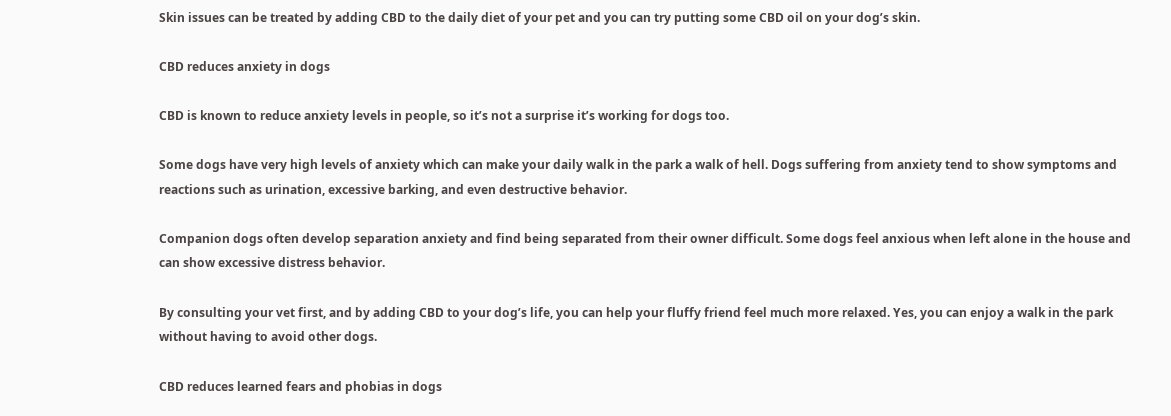Skin issues can be treated by adding CBD to the daily diet of your pet and you can try putting some CBD oil on your dog’s skin.

CBD reduces anxiety in dogs

CBD is known to reduce anxiety levels in people, so it’s not a surprise it’s working for dogs too.

Some dogs have very high levels of anxiety which can make your daily walk in the park a walk of hell. Dogs suffering from anxiety tend to show symptoms and reactions such as urination, excessive barking, and even destructive behavior.

Companion dogs often develop separation anxiety and find being separated from their owner difficult. Some dogs feel anxious when left alone in the house and can show excessive distress behavior.

By consulting your vet first, and by adding CBD to your dog’s life, you can help your fluffy friend feel much more relaxed. Yes, you can enjoy a walk in the park without having to avoid other dogs.

CBD reduces learned fears and phobias in dogs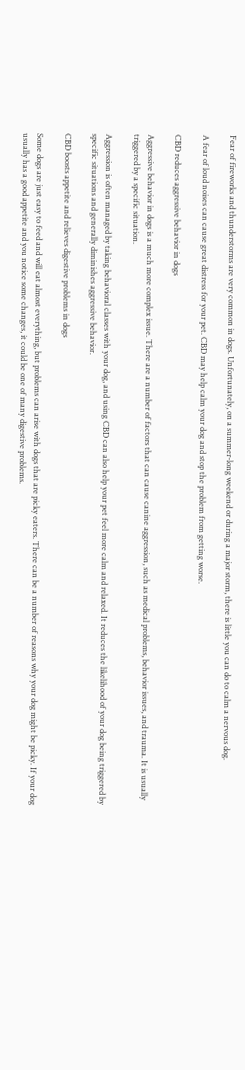Fear of fireworks and thunderstorms are very common in dogs. Unfortunately, on a summer-long weekend or during a major storm, there is little you can do to calm a nervous dog.

A fear of loud noises can cause great distress for your pet. CBD may help calm your dog and stop the problem from getting worse.

CBD reduces aggressive behavior in dogs

Aggressive behavior in dogs is a much more complex issue. There are a number of factors that can cause canine aggression, such as medical problems, behavior issues, and trauma. It is usually triggered by a specific situation.

Aggression is often managed by taking behavioral classes with your dog, and using CBD can also help your pet feel more calm and relaxed. It reduces the likelihood of your dog being triggered by specific situations and generally diminishes aggressive behavior.

CBD boosts appetite and relieves digestive problems in dogs

Some dogs are just easy to feed and will eat almost everything, but problems can arise with dogs that are picky eaters. There can be a number of reasons why your dog might be picky. If your dog usually has a good appetite and you notice some changes, it could be one of many digestive problems.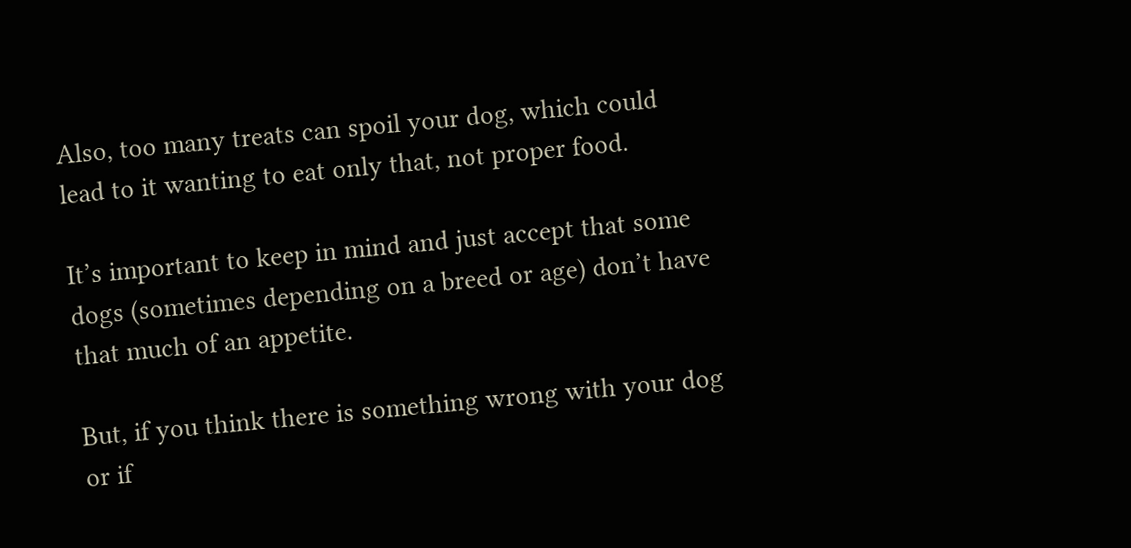Also, too many treats can spoil your dog, which could lead to it wanting to eat only that, not proper food.

It’s important to keep in mind and just accept that some dogs (sometimes depending on a breed or age) don’t have that much of an appetite.

But, if you think there is something wrong with your dog or if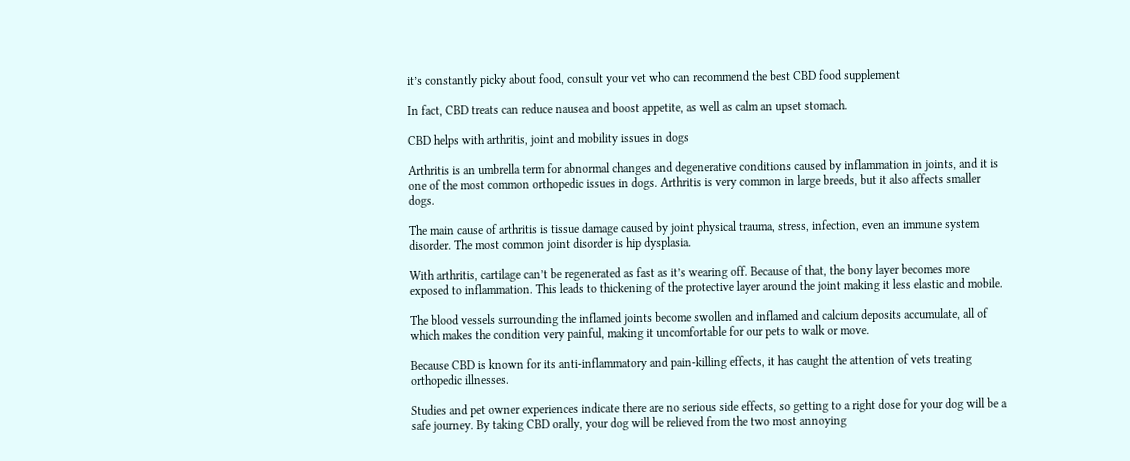it’s constantly picky about food, consult your vet who can recommend the best CBD food supplement

In fact, CBD treats can reduce nausea and boost appetite, as well as calm an upset stomach.

CBD helps with arthritis, joint and mobility issues in dogs

Arthritis is an umbrella term for abnormal changes and degenerative conditions caused by inflammation in joints, and it is one of the most common orthopedic issues in dogs. Arthritis is very common in large breeds, but it also affects smaller dogs.

The main cause of arthritis is tissue damage caused by joint physical trauma, stress, infection, even an immune system disorder. The most common joint disorder is hip dysplasia.

With arthritis, cartilage can’t be regenerated as fast as it’s wearing off. Because of that, the bony layer becomes more exposed to inflammation. This leads to thickening of the protective layer around the joint making it less elastic and mobile.

The blood vessels surrounding the inflamed joints become swollen and inflamed and calcium deposits accumulate, all of which makes the condition very painful, making it uncomfortable for our pets to walk or move.

Because CBD is known for its anti-inflammatory and pain-killing effects, it has caught the attention of vets treating orthopedic illnesses.

Studies and pet owner experiences indicate there are no serious side effects, so getting to a right dose for your dog will be a safe journey. By taking CBD orally, your dog will be relieved from the two most annoying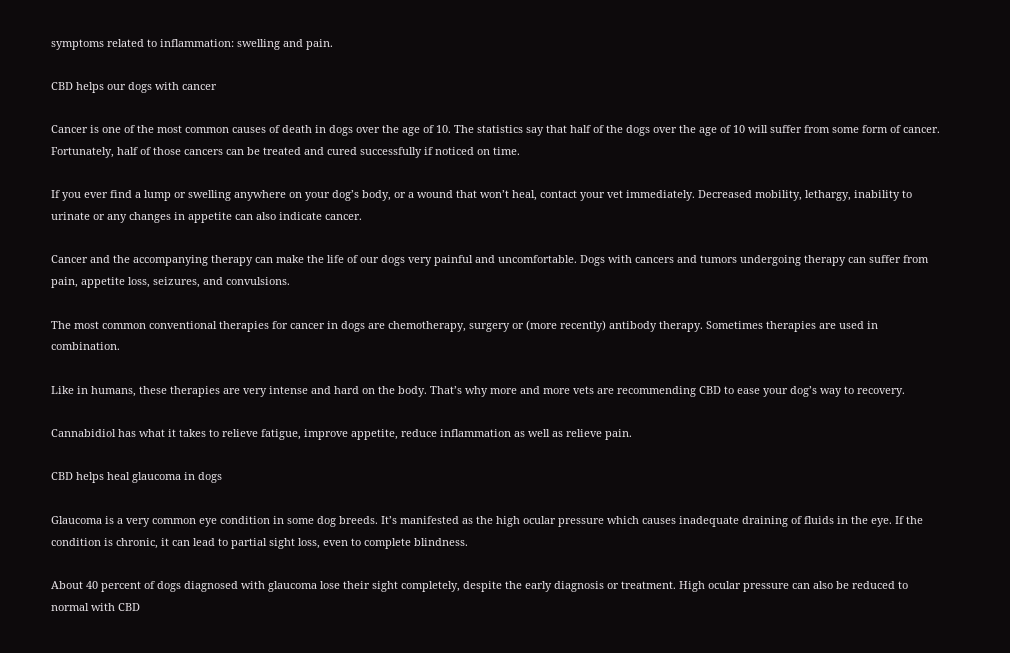symptoms related to inflammation: swelling and pain.

CBD helps our dogs with cancer

Cancer is one of the most common causes of death in dogs over the age of 10. The statistics say that half of the dogs over the age of 10 will suffer from some form of cancer. Fortunately, half of those cancers can be treated and cured successfully if noticed on time.

If you ever find a lump or swelling anywhere on your dog’s body, or a wound that won’t heal, contact your vet immediately. Decreased mobility, lethargy, inability to urinate or any changes in appetite can also indicate cancer.

Cancer and the accompanying therapy can make the life of our dogs very painful and uncomfortable. Dogs with cancers and tumors undergoing therapy can suffer from pain, appetite loss, seizures, and convulsions.

The most common conventional therapies for cancer in dogs are chemotherapy, surgery or (more recently) antibody therapy. Sometimes therapies are used in combination.

Like in humans, these therapies are very intense and hard on the body. That’s why more and more vets are recommending CBD to ease your dog’s way to recovery.

Cannabidiol has what it takes to relieve fatigue, improve appetite, reduce inflammation as well as relieve pain.

CBD helps heal glaucoma in dogs

Glaucoma is a very common eye condition in some dog breeds. It’s manifested as the high ocular pressure which causes inadequate draining of fluids in the eye. If the condition is chronic, it can lead to partial sight loss, even to complete blindness.

About 40 percent of dogs diagnosed with glaucoma lose their sight completely, despite the early diagnosis or treatment. High ocular pressure can also be reduced to normal with CBD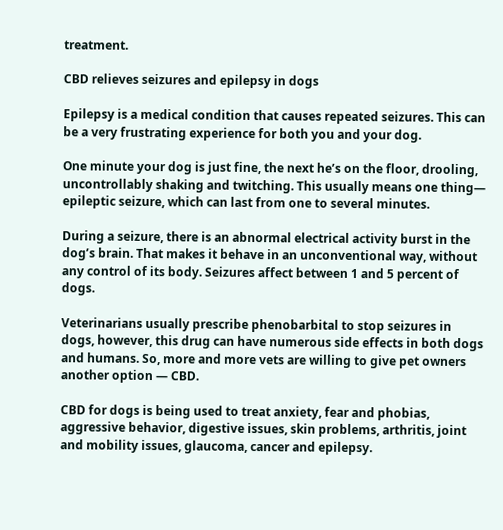treatment.

CBD relieves seizures and epilepsy in dogs

Epilepsy is a medical condition that causes repeated seizures. This can be a very frustrating experience for both you and your dog.

One minute your dog is just fine, the next he’s on the floor, drooling, uncontrollably shaking and twitching. This usually means one thing— epileptic seizure, which can last from one to several minutes.

During a seizure, there is an abnormal electrical activity burst in the dog’s brain. That makes it behave in an unconventional way, without any control of its body. Seizures affect between 1 and 5 percent of dogs.

Veterinarians usually prescribe phenobarbital to stop seizures in dogs, however, this drug can have numerous side effects in both dogs and humans. So, more and more vets are willing to give pet owners another option — CBD.

CBD for dogs is being used to treat anxiety, fear and phobias, aggressive behavior, digestive issues, skin problems, arthritis, joint and mobility issues, glaucoma, cancer and epilepsy.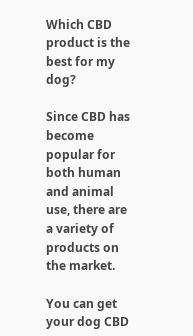Which CBD product is the best for my dog?

Since CBD has become popular for both human and animal use, there are a variety of products on the market.

You can get your dog CBD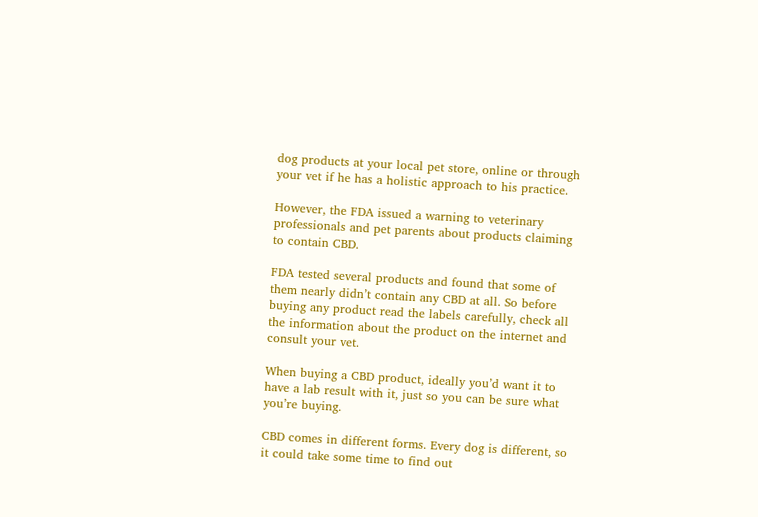dog products at your local pet store, online or through your vet if he has a holistic approach to his practice.

However, the FDA issued a warning to veterinary professionals and pet parents about products claiming to contain CBD.

FDA tested several products and found that some of them nearly didn’t contain any CBD at all. So before buying any product read the labels carefully, check all the information about the product on the internet and consult your vet.

When buying a CBD product, ideally you’d want it to have a lab result with it, just so you can be sure what you’re buying.

CBD comes in different forms. Every dog is different, so it could take some time to find out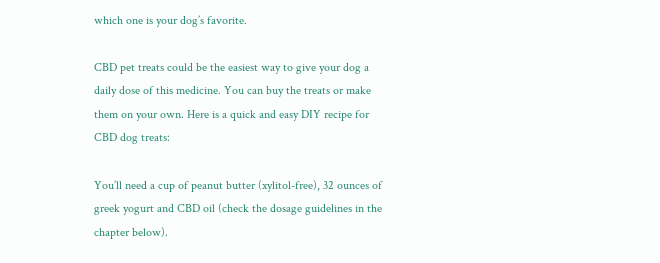which one is your dog’s favorite.

CBD pet treats could be the easiest way to give your dog a daily dose of this medicine. You can buy the treats or make them on your own. Here is a quick and easy DIY recipe for CBD dog treats:

You’ll need a cup of peanut butter (xylitol-free), 32 ounces of greek yogurt and CBD oil (check the dosage guidelines in the chapter below).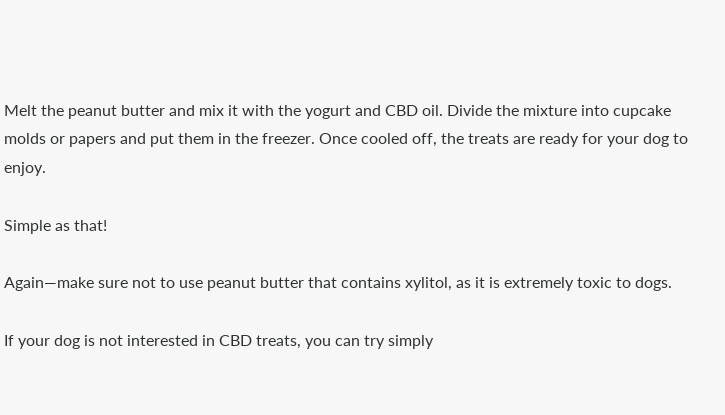Melt the peanut butter and mix it with the yogurt and CBD oil. Divide the mixture into cupcake molds or papers and put them in the freezer. Once cooled off, the treats are ready for your dog to enjoy.

Simple as that!

Again—make sure not to use peanut butter that contains xylitol, as it is extremely toxic to dogs.

If your dog is not interested in CBD treats, you can try simply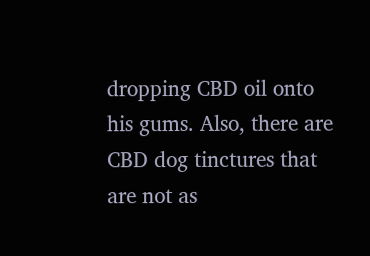dropping CBD oil onto his gums. Also, there are CBD dog tinctures that are not as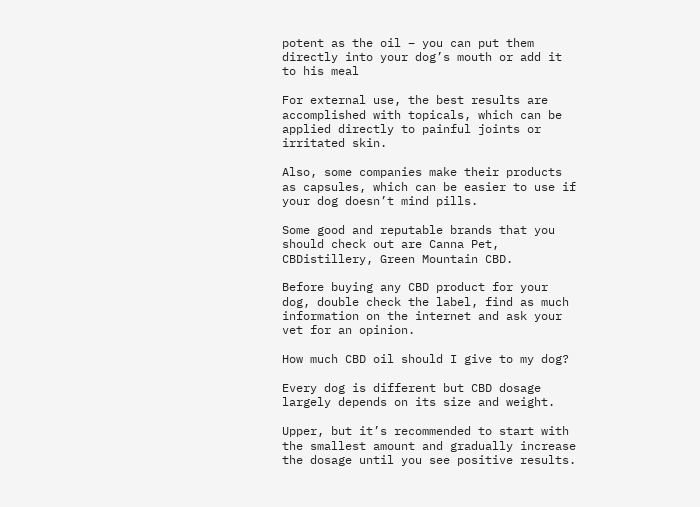potent as the oil – you can put them directly into your dog’s mouth or add it to his meal

For external use, the best results are accomplished with topicals, which can be applied directly to painful joints or irritated skin.

Also, some companies make their products as capsules, which can be easier to use if your dog doesn’t mind pills.

Some good and reputable brands that you should check out are Canna Pet, CBDistillery, Green Mountain CBD.

Before buying any CBD product for your dog, double check the label, find as much information on the internet and ask your vet for an opinion.

How much CBD oil should I give to my dog?

Every dog is different but CBD dosage largely depends on its size and weight.

Upper, but it’s recommended to start with the smallest amount and gradually increase the dosage until you see positive results.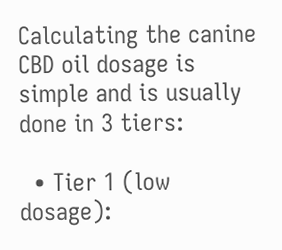Calculating the canine CBD oil dosage is simple and is usually done in 3 tiers:

  • Tier 1 (low dosage):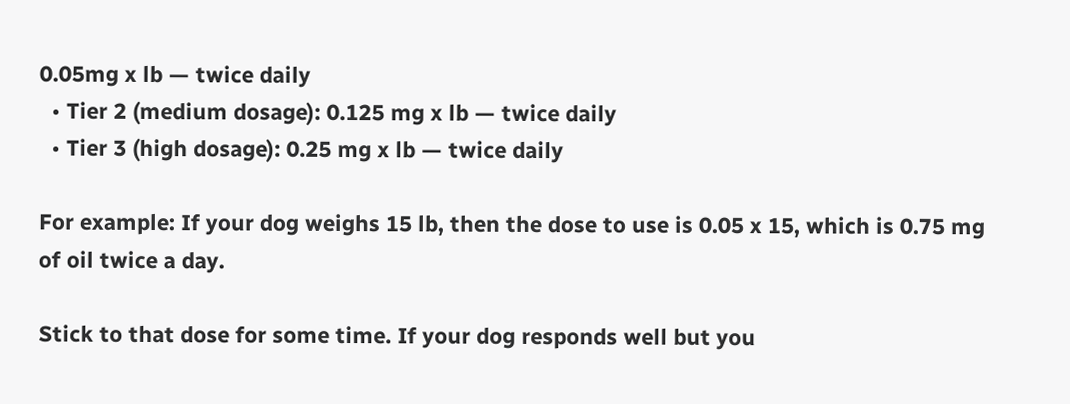0.05mg x lb — twice daily
  • Tier 2 (medium dosage): 0.125 mg x lb — twice daily
  • Tier 3 (high dosage): 0.25 mg x lb — twice daily

For example: If your dog weighs 15 lb, then the dose to use is 0.05 x 15, which is 0.75 mg of oil twice a day.

Stick to that dose for some time. If your dog responds well but you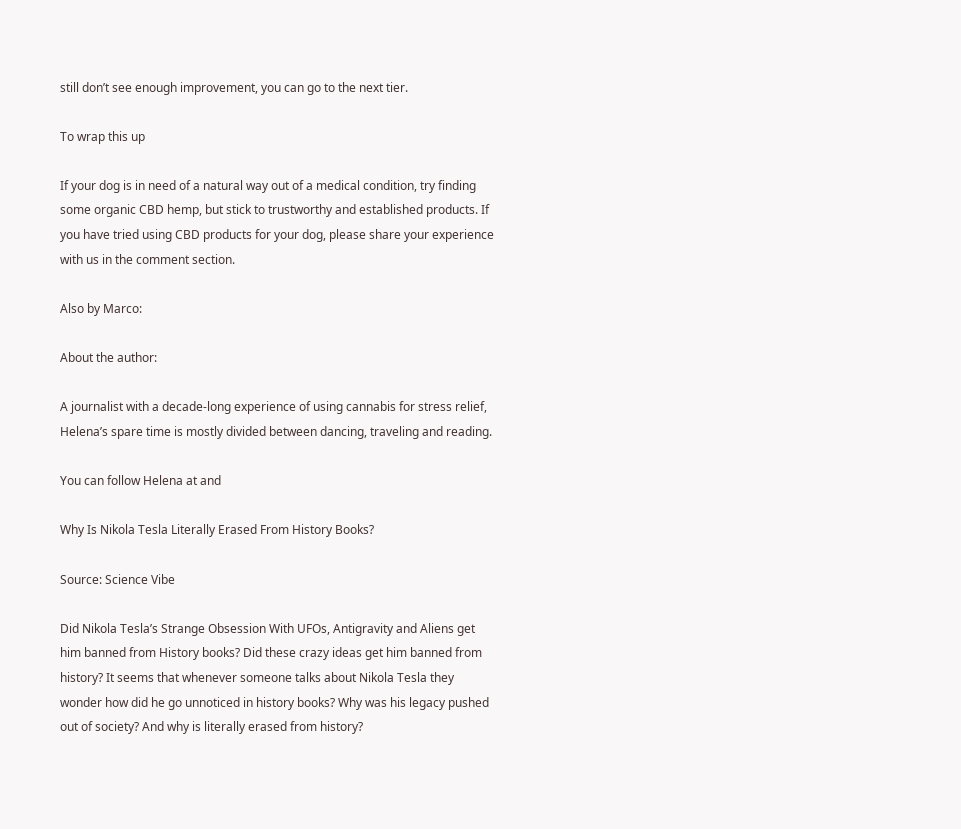still don’t see enough improvement, you can go to the next tier.

To wrap this up

If your dog is in need of a natural way out of a medical condition, try finding some organic CBD hemp, but stick to trustworthy and established products. If you have tried using CBD products for your dog, please share your experience with us in the comment section.

Also by Marco:

About the author:

A journalist with a decade-long experience of using cannabis for stress relief, Helena’s spare time is mostly divided between dancing, traveling and reading.

You can follow Helena at and

Why Is Nikola Tesla Literally Erased From History Books?

Source: Science Vibe

Did Nikola Tesla’s Strange Obsession With UFOs, Antigravity and Aliens get him banned from History books? Did these crazy ideas get him banned from history? It seems that whenever someone talks about Nikola Tesla they wonder how did he go unnoticed in history books? Why was his legacy pushed out of society? And why is literally erased from history?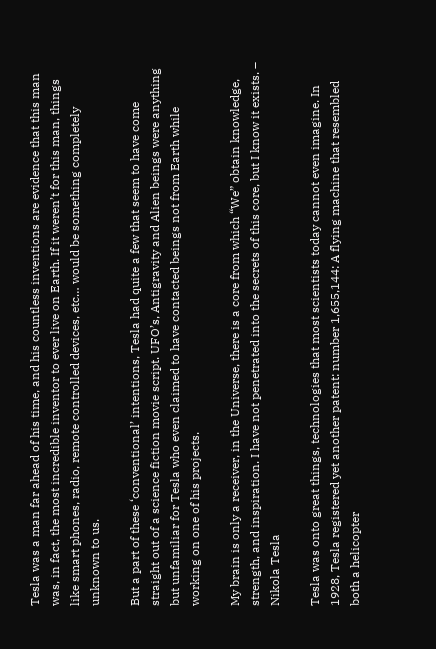Tesla was a man far ahead of his time, and his countless inventions are evidence that this man was, in fact, the most incredible inventor to ever live on Earth. If it weren’t for this man, things like smart phones, radio, remote controlled devices, etc… would be something completely unknown to us.

But a part of these ‘conventional’ intentions, Tesla had quite a few that seem to have come straight out of a science fiction movie script. UFO’s, Antigravity and Alien beings were anything but unfamiliar for Tesla who even claimed to have contacted beings not from Earth while working on one of his projects.

My brain is only a receiver, in the Universe, there is a core from which “We” obtain knowledge, strength, and inspiration. I have not penetrated into the secrets of this core, but I know it exists. – Nikola Tesla

Tesla was onto great things, technologies that most scientists today cannot even imagine. In 1928, Tesla registered yet another patent: number 1,655,144: A flying machine that resembled both a helicopter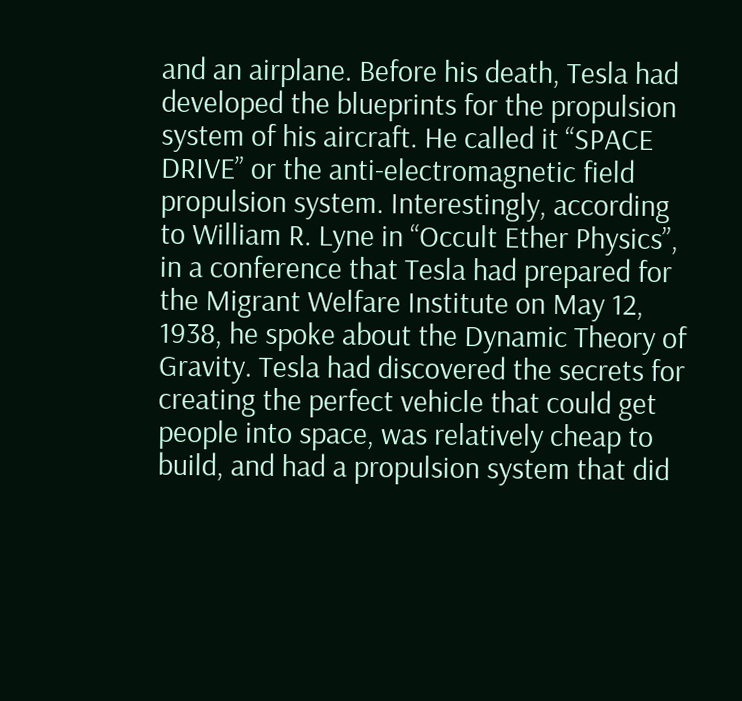and an airplane. Before his death, Tesla had developed the blueprints for the propulsion system of his aircraft. He called it “SPACE DRIVE” or the anti-electromagnetic field propulsion system. Interestingly, according to William R. Lyne in “Occult Ether Physics”, in a conference that Tesla had prepared for the Migrant Welfare Institute on May 12, 1938, he spoke about the Dynamic Theory of Gravity. Tesla had discovered the secrets for creating the perfect vehicle that could get people into space, was relatively cheap to build, and had a propulsion system that did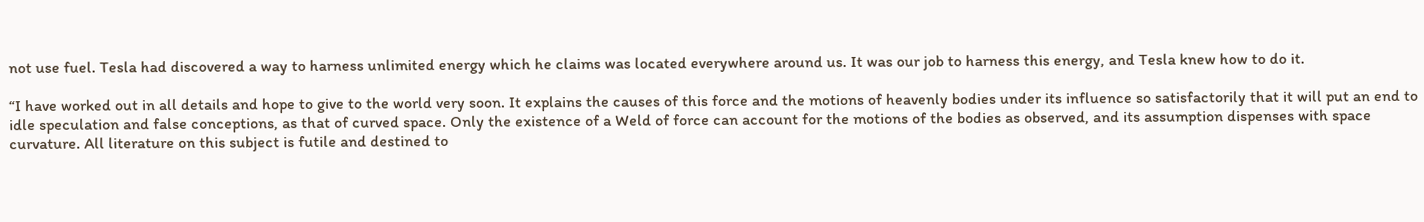not use fuel. Tesla had discovered a way to harness unlimited energy which he claims was located everywhere around us. It was our job to harness this energy, and Tesla knew how to do it.

“I have worked out in all details and hope to give to the world very soon. It explains the causes of this force and the motions of heavenly bodies under its influence so satisfactorily that it will put an end to idle speculation and false conceptions, as that of curved space. Only the existence of a Weld of force can account for the motions of the bodies as observed, and its assumption dispenses with space curvature. All literature on this subject is futile and destined to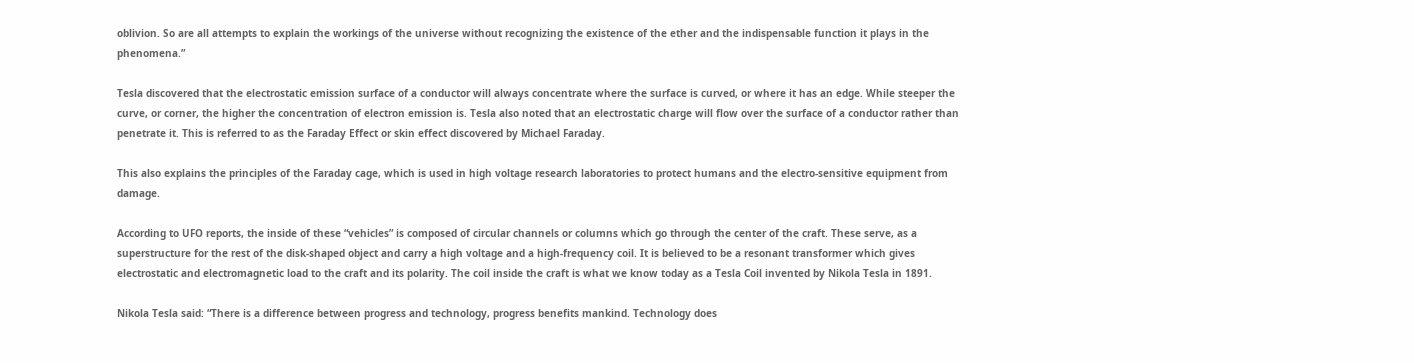oblivion. So are all attempts to explain the workings of the universe without recognizing the existence of the ether and the indispensable function it plays in the phenomena.”

Tesla discovered that the electrostatic emission surface of a conductor will always concentrate where the surface is curved, or where it has an edge. While steeper the curve, or corner, the higher the concentration of electron emission is. Tesla also noted that an electrostatic charge will flow over the surface of a conductor rather than penetrate it. This is referred to as the Faraday Effect or skin effect discovered by Michael Faraday.

This also explains the principles of the Faraday cage, which is used in high voltage research laboratories to protect humans and the electro-sensitive equipment from damage.

According to UFO reports, the inside of these “vehicles” is composed of circular channels or columns which go through the center of the craft. These serve, as a superstructure for the rest of the disk-shaped object and carry a high voltage and a high-frequency coil. It is believed to be a resonant transformer which gives electrostatic and electromagnetic load to the craft and its polarity. The coil inside the craft is what we know today as a Tesla Coil invented by Nikola Tesla in 1891.

Nikola Tesla said: “There is a difference between progress and technology, progress benefits mankind. Technology does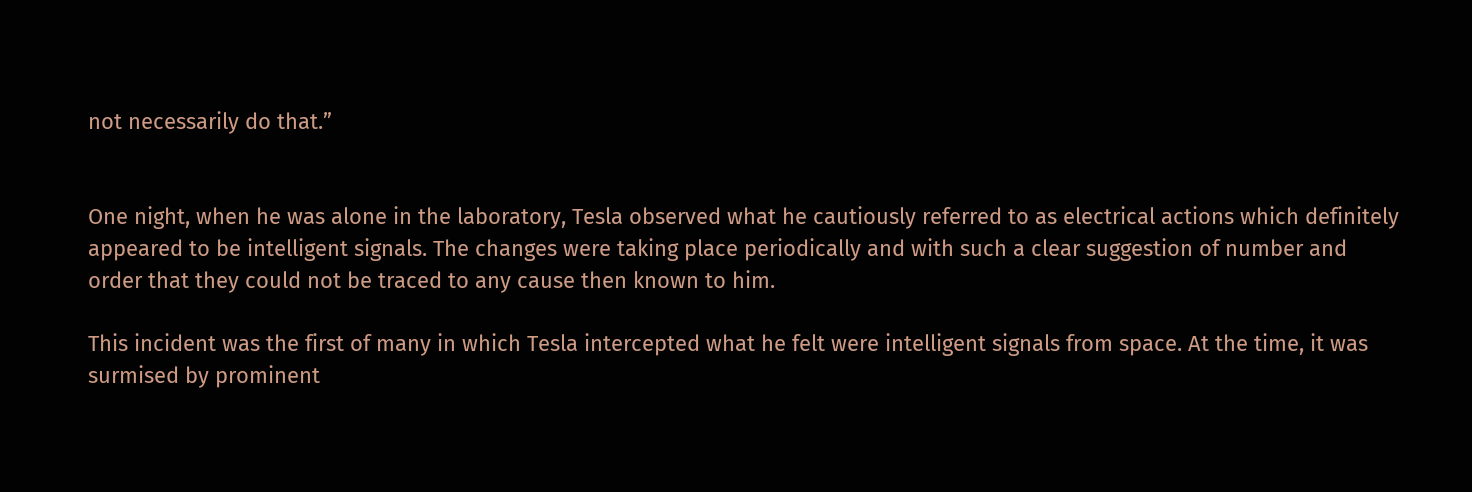not necessarily do that.”


One night, when he was alone in the laboratory, Tesla observed what he cautiously referred to as electrical actions which definitely appeared to be intelligent signals. The changes were taking place periodically and with such a clear suggestion of number and order that they could not be traced to any cause then known to him.

This incident was the first of many in which Tesla intercepted what he felt were intelligent signals from space. At the time, it was surmised by prominent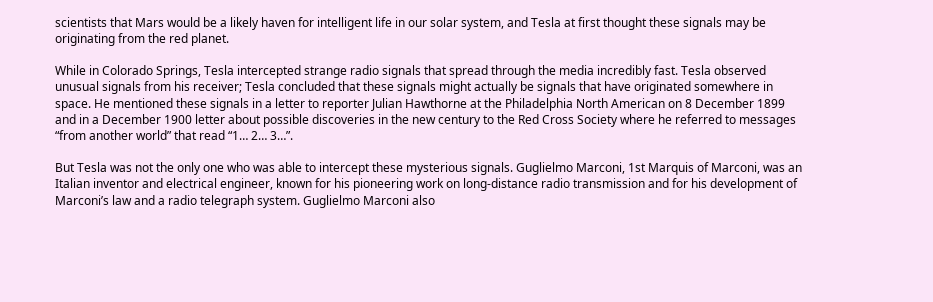scientists that Mars would be a likely haven for intelligent life in our solar system, and Tesla at first thought these signals may be originating from the red planet.

While in Colorado Springs, Tesla intercepted strange radio signals that spread through the media incredibly fast. Tesla observed unusual signals from his receiver; Tesla concluded that these signals might actually be signals that have originated somewhere in space. He mentioned these signals in a letter to reporter Julian Hawthorne at the Philadelphia North American on 8 December 1899 and in a December 1900 letter about possible discoveries in the new century to the Red Cross Society where he referred to messages “from another world” that read “1… 2… 3…”.

But Tesla was not the only one who was able to intercept these mysterious signals. Guglielmo Marconi, 1st Marquis of Marconi, was an Italian inventor and electrical engineer, known for his pioneering work on long-distance radio transmission and for his development of Marconi’s law and a radio telegraph system. Guglielmo Marconi also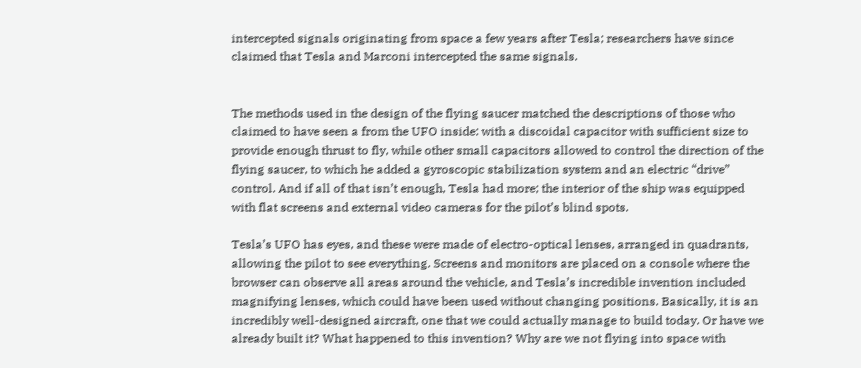intercepted signals originating from space a few years after Tesla; researchers have since claimed that Tesla and Marconi intercepted the same signals.


The methods used in the design of the flying saucer matched the descriptions of those who claimed to have seen a from the UFO inside: with a discoidal capacitor with sufficient size to provide enough thrust to fly, while other small capacitors allowed to control the direction of the flying saucer, to which he added a gyroscopic stabilization system and an electric “drive” control. And if all of that isn’t enough, Tesla had more; the interior of the ship was equipped with flat screens and external video cameras for the pilot’s blind spots.

Tesla’s UFO has eyes, and these were made of electro-optical lenses, arranged in quadrants, allowing the pilot to see everything. Screens and monitors are placed on a console where the browser can observe all areas around the vehicle, and Tesla’s incredible invention included magnifying lenses, which could have been used without changing positions. Basically, it is an incredibly well-designed aircraft, one that we could actually manage to build today. Or have we already built it? What happened to this invention? Why are we not flying into space with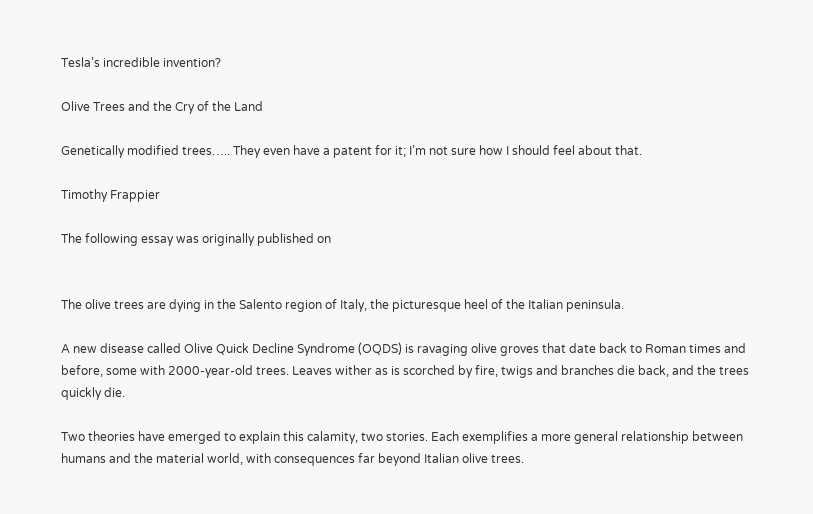Tesla’s incredible invention?

Olive Trees and the Cry of the Land

Genetically modified trees….. They even have a patent for it; I’m not sure how I should feel about that.

Timothy Frappier

The following essay was originally published on


The olive trees are dying in the Salento region of Italy, the picturesque heel of the Italian peninsula.

A new disease called Olive Quick Decline Syndrome (OQDS) is ravaging olive groves that date back to Roman times and before, some with 2000-year-old trees. Leaves wither as is scorched by fire, twigs and branches die back, and the trees quickly die.

Two theories have emerged to explain this calamity, two stories. Each exemplifies a more general relationship between humans and the material world, with consequences far beyond Italian olive trees.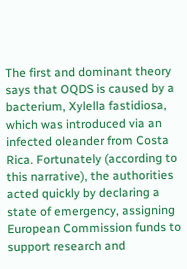The first and dominant theory says that OQDS is caused by a bacterium, Xylella fastidiosa, which was introduced via an infected oleander from Costa Rica. Fortunately (according to this narrative), the authorities acted quickly by declaring a state of emergency, assigning European Commission funds to support research and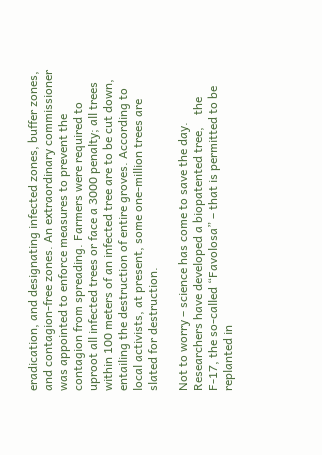eradication, and designating infected zones, buffer zones, and contagion-free zones. An extraordinary commissioner was appointed to enforce measures to prevent the contagion from spreading. Farmers were required to uproot all infected trees or face a 3000 penalty; all trees within 100 meters of an infected tree are to be cut down, entailing the destruction of entire groves. According to local activists, at present, some one-million trees are slated for destruction.

Not to worry – science has come to save the day. Researchers have developed a biopatented tree,    the F-17, the so-called “Favolosa” – that is permitted to be replanted in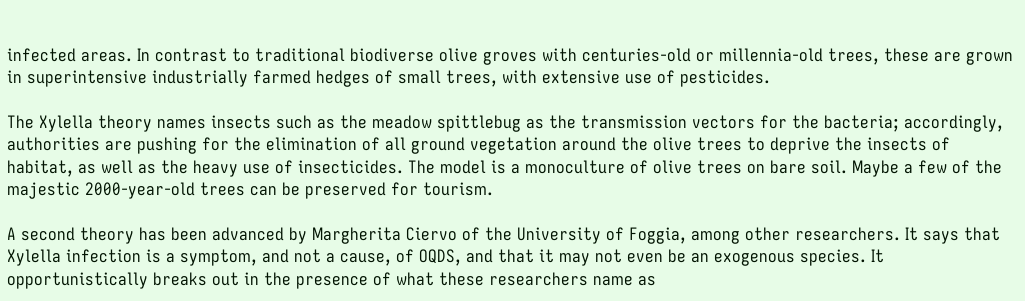infected areas. In contrast to traditional biodiverse olive groves with centuries-old or millennia-old trees, these are grown in superintensive industrially farmed hedges of small trees, with extensive use of pesticides.

The Xylella theory names insects such as the meadow spittlebug as the transmission vectors for the bacteria; accordingly, authorities are pushing for the elimination of all ground vegetation around the olive trees to deprive the insects of habitat, as well as the heavy use of insecticides. The model is a monoculture of olive trees on bare soil. Maybe a few of the majestic 2000-year-old trees can be preserved for tourism.

A second theory has been advanced by Margherita Ciervo of the University of Foggia, among other researchers. It says that Xylella infection is a symptom, and not a cause, of OQDS, and that it may not even be an exogenous species. It opportunistically breaks out in the presence of what these researchers name as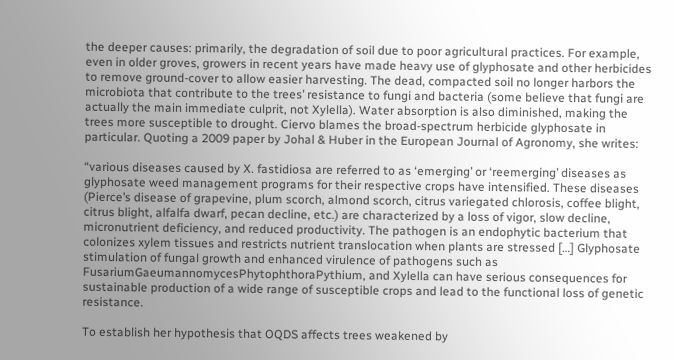the deeper causes: primarily, the degradation of soil due to poor agricultural practices. For example, even in older groves, growers in recent years have made heavy use of glyphosate and other herbicides to remove ground-cover to allow easier harvesting. The dead, compacted soil no longer harbors the microbiota that contribute to the trees’ resistance to fungi and bacteria (some believe that fungi are actually the main immediate culprit, not Xylella). Water absorption is also diminished, making the trees more susceptible to drought. Ciervo blames the broad-spectrum herbicide glyphosate in particular. Quoting a 2009 paper by Johal & Huber in the European Journal of Agronomy, she writes:

“various diseases caused by X. fastidiosa are referred to as ‘emerging’ or ‘reemerging’ diseases as glyphosate weed management programs for their respective crops have intensified. These diseases (Pierce’s disease of grapevine, plum scorch, almond scorch, citrus variegated chlorosis, coffee blight, citrus blight, alfalfa dwarf, pecan decline, etc.) are characterized by a loss of vigor, slow decline, micronutrient deficiency, and reduced productivity. The pathogen is an endophytic bacterium that colonizes xylem tissues and restricts nutrient translocation when plants are stressed […] Glyphosate stimulation of fungal growth and enhanced virulence of pathogens such as FusariumGaeumannomycesPhytophthoraPythium, and Xylella can have serious consequences for sustainable production of a wide range of susceptible crops and lead to the functional loss of genetic resistance.

To establish her hypothesis that OQDS affects trees weakened by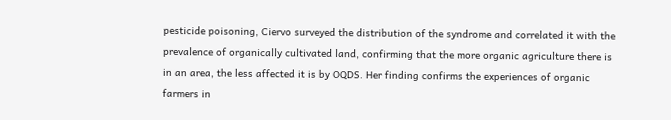pesticide poisoning, Ciervo surveyed the distribution of the syndrome and correlated it with the prevalence of organically cultivated land, confirming that the more organic agriculture there is in an area, the less affected it is by OQDS. Her finding confirms the experiences of organic farmers in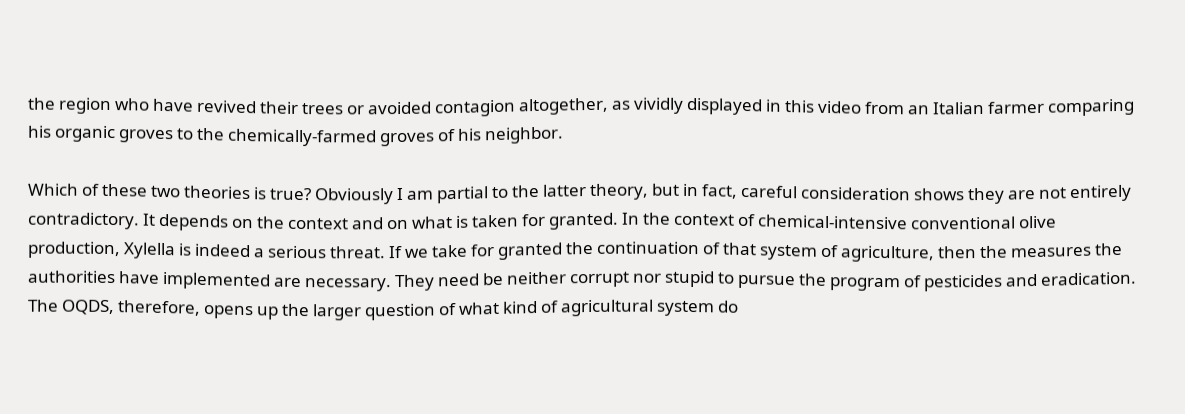the region who have revived their trees or avoided contagion altogether, as vividly displayed in this video from an Italian farmer comparing his organic groves to the chemically-farmed groves of his neighbor.

Which of these two theories is true? Obviously I am partial to the latter theory, but in fact, careful consideration shows they are not entirely contradictory. It depends on the context and on what is taken for granted. In the context of chemical-intensive conventional olive production, Xylella is indeed a serious threat. If we take for granted the continuation of that system of agriculture, then the measures the authorities have implemented are necessary. They need be neither corrupt nor stupid to pursue the program of pesticides and eradication. The OQDS, therefore, opens up the larger question of what kind of agricultural system do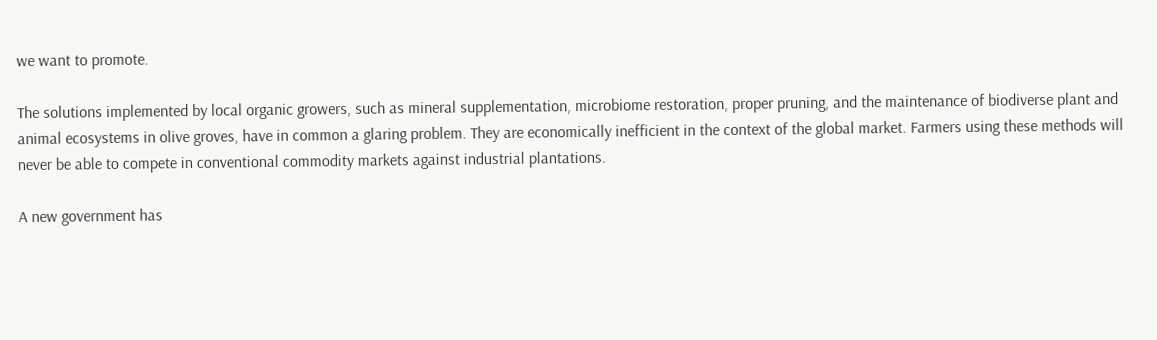we want to promote.

The solutions implemented by local organic growers, such as mineral supplementation, microbiome restoration, proper pruning, and the maintenance of biodiverse plant and animal ecosystems in olive groves, have in common a glaring problem. They are economically inefficient in the context of the global market. Farmers using these methods will never be able to compete in conventional commodity markets against industrial plantations.

A new government has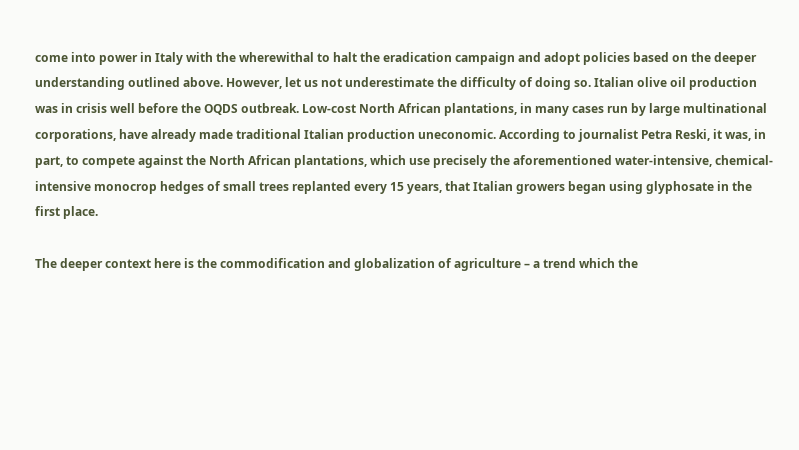come into power in Italy with the wherewithal to halt the eradication campaign and adopt policies based on the deeper understanding outlined above. However, let us not underestimate the difficulty of doing so. Italian olive oil production was in crisis well before the OQDS outbreak. Low-cost North African plantations, in many cases run by large multinational corporations, have already made traditional Italian production uneconomic. According to journalist Petra Reski, it was, in part, to compete against the North African plantations, which use precisely the aforementioned water-intensive, chemical-intensive monocrop hedges of small trees replanted every 15 years, that Italian growers began using glyphosate in the first place.

The deeper context here is the commodification and globalization of agriculture – a trend which the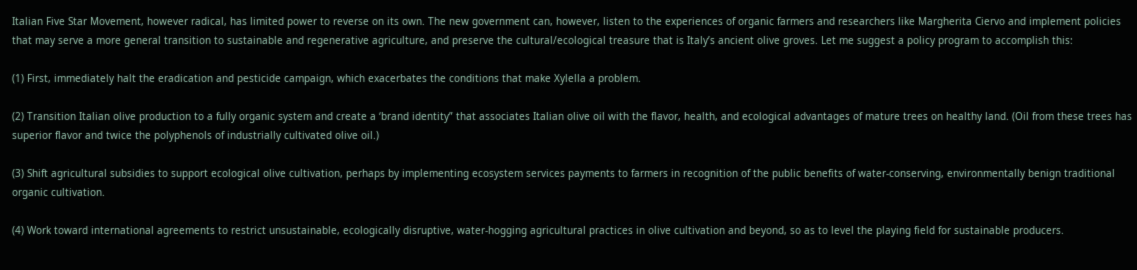Italian Five Star Movement, however radical, has limited power to reverse on its own. The new government can, however, listen to the experiences of organic farmers and researchers like Margherita Ciervo and implement policies that may serve a more general transition to sustainable and regenerative agriculture, and preserve the cultural/ecological treasure that is Italy’s ancient olive groves. Let me suggest a policy program to accomplish this:

(1) First, immediately halt the eradication and pesticide campaign, which exacerbates the conditions that make Xylella a problem.

(2) Transition Italian olive production to a fully organic system and create a ‘brand identity” that associates Italian olive oil with the flavor, health, and ecological advantages of mature trees on healthy land. (Oil from these trees has superior flavor and twice the polyphenols of industrially cultivated olive oil.)

(3) Shift agricultural subsidies to support ecological olive cultivation, perhaps by implementing ecosystem services payments to farmers in recognition of the public benefits of water-conserving, environmentally benign traditional organic cultivation.

(4) Work toward international agreements to restrict unsustainable, ecologically disruptive, water-hogging agricultural practices in olive cultivation and beyond, so as to level the playing field for sustainable producers.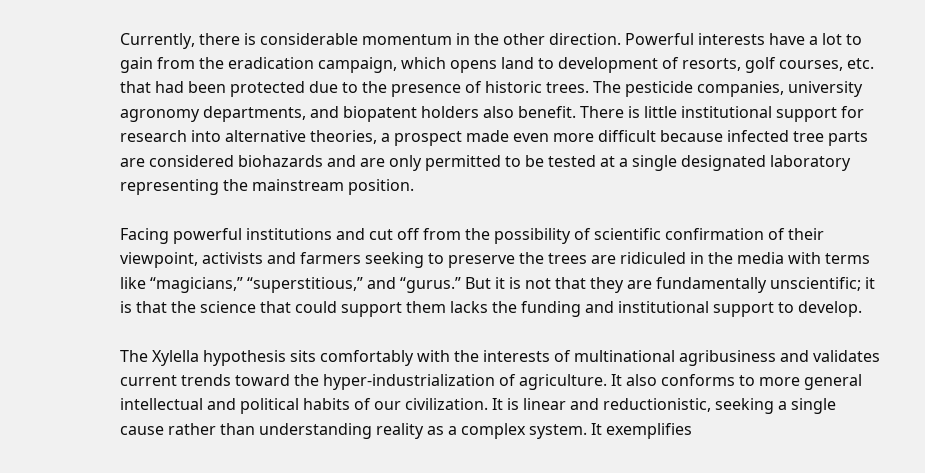Currently, there is considerable momentum in the other direction. Powerful interests have a lot to gain from the eradication campaign, which opens land to development of resorts, golf courses, etc. that had been protected due to the presence of historic trees. The pesticide companies, university agronomy departments, and biopatent holders also benefit. There is little institutional support for research into alternative theories, a prospect made even more difficult because infected tree parts are considered biohazards and are only permitted to be tested at a single designated laboratory representing the mainstream position.

Facing powerful institutions and cut off from the possibility of scientific confirmation of their viewpoint, activists and farmers seeking to preserve the trees are ridiculed in the media with terms like “magicians,” “superstitious,” and “gurus.” But it is not that they are fundamentally unscientific; it is that the science that could support them lacks the funding and institutional support to develop.

The Xylella hypothesis sits comfortably with the interests of multinational agribusiness and validates current trends toward the hyper-industrialization of agriculture. It also conforms to more general intellectual and political habits of our civilization. It is linear and reductionistic, seeking a single cause rather than understanding reality as a complex system. It exemplifies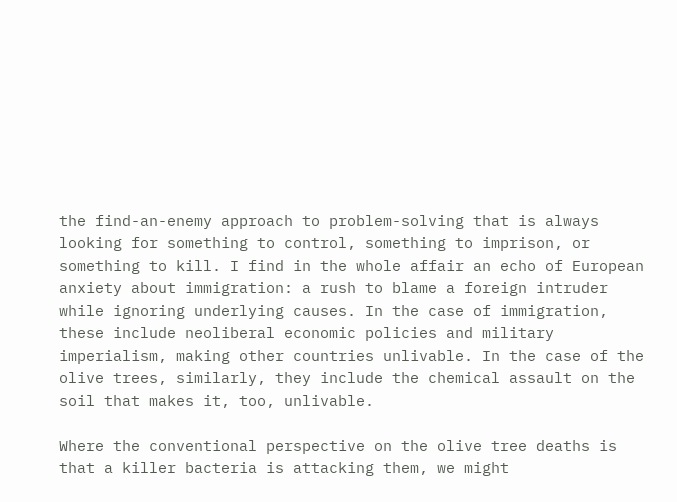the find-an-enemy approach to problem-solving that is always looking for something to control, something to imprison, or something to kill. I find in the whole affair an echo of European anxiety about immigration: a rush to blame a foreign intruder while ignoring underlying causes. In the case of immigration, these include neoliberal economic policies and military imperialism, making other countries unlivable. In the case of the olive trees, similarly, they include the chemical assault on the soil that makes it, too, unlivable.

Where the conventional perspective on the olive tree deaths is that a killer bacteria is attacking them, we might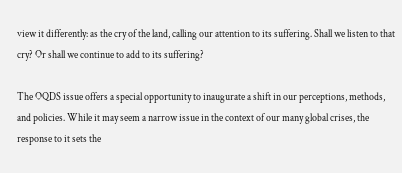view it differently: as the cry of the land, calling our attention to its suffering. Shall we listen to that cry? Or shall we continue to add to its suffering?

The OQDS issue offers a special opportunity to inaugurate a shift in our perceptions, methods, and policies. While it may seem a narrow issue in the context of our many global crises, the response to it sets the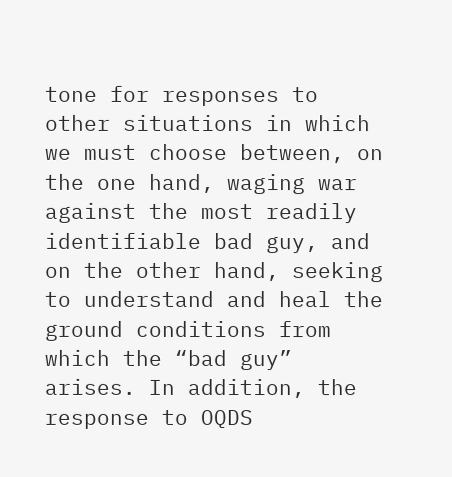tone for responses to other situations in which we must choose between, on the one hand, waging war against the most readily identifiable bad guy, and on the other hand, seeking to understand and heal the ground conditions from which the “bad guy” arises. In addition, the response to OQDS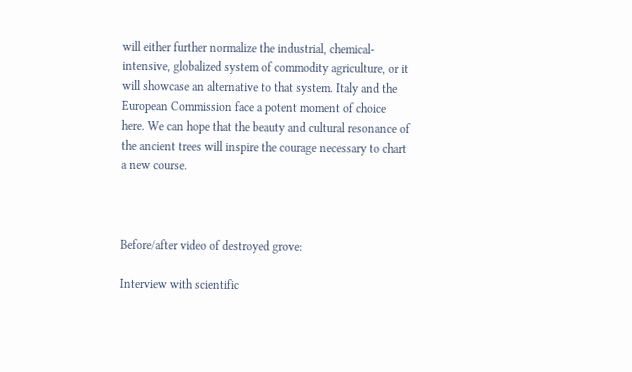will either further normalize the industrial, chemical-intensive, globalized system of commodity agriculture, or it will showcase an alternative to that system. Italy and the European Commission face a potent moment of choice here. We can hope that the beauty and cultural resonance of the ancient trees will inspire the courage necessary to chart a new course.



Before/after video of destroyed grove:

Interview with scientific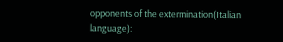opponents of the extermination(Italian language):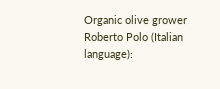Organic olive grower Roberto Polo (Italian language):